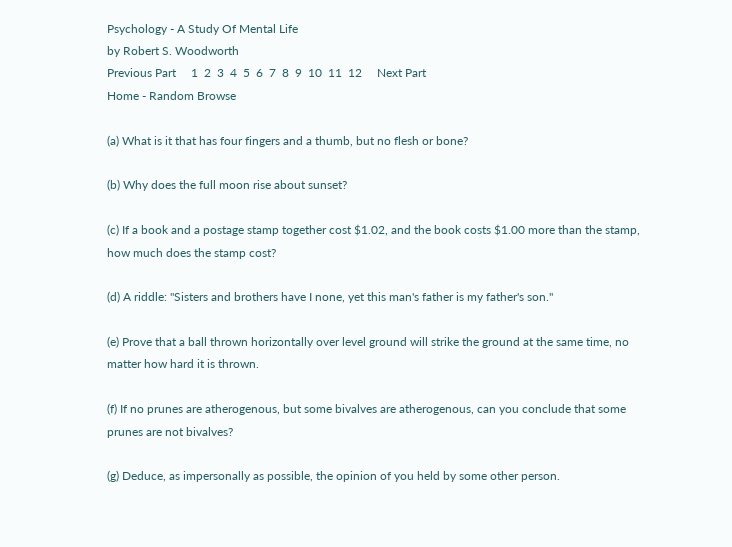Psychology - A Study Of Mental Life
by Robert S. Woodworth
Previous Part     1  2  3  4  5  6  7  8  9  10  11  12     Next Part
Home - Random Browse

(a) What is it that has four fingers and a thumb, but no flesh or bone?

(b) Why does the full moon rise about sunset?

(c) If a book and a postage stamp together cost $1.02, and the book costs $1.00 more than the stamp, how much does the stamp cost?

(d) A riddle: "Sisters and brothers have I none, yet this man's father is my father's son."

(e) Prove that a ball thrown horizontally over level ground will strike the ground at the same time, no matter how hard it is thrown.

(f) If no prunes are atherogenous, but some bivalves are atherogenous, can you conclude that some prunes are not bivalves?

(g) Deduce, as impersonally as possible, the opinion of you held by some other person.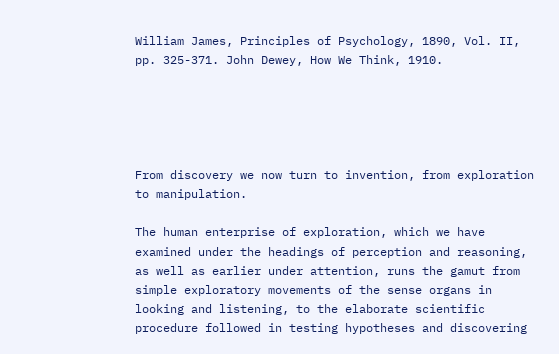William James, Principles of Psychology, 1890, Vol. II, pp. 325-371. John Dewey, How We Think, 1910.





From discovery we now turn to invention, from exploration to manipulation.

The human enterprise of exploration, which we have examined under the headings of perception and reasoning, as well as earlier under attention, runs the gamut from simple exploratory movements of the sense organs in looking and listening, to the elaborate scientific procedure followed in testing hypotheses and discovering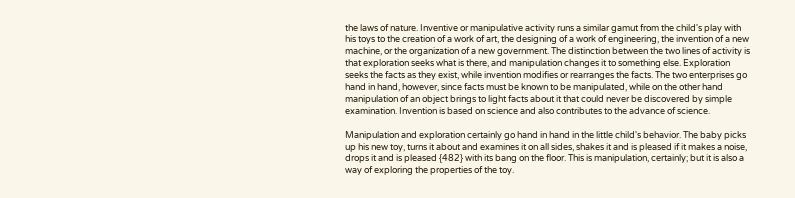the laws of nature. Inventive or manipulative activity runs a similar gamut from the child's play with his toys to the creation of a work of art, the designing of a work of engineering, the invention of a new machine, or the organization of a new government. The distinction between the two lines of activity is that exploration seeks what is there, and manipulation changes it to something else. Exploration seeks the facts as they exist, while invention modifies or rearranges the facts. The two enterprises go hand in hand, however, since facts must be known to be manipulated, while on the other hand manipulation of an object brings to light facts about it that could never be discovered by simple examination. Invention is based on science and also contributes to the advance of science.

Manipulation and exploration certainly go hand in hand in the little child's behavior. The baby picks up his new toy, turns it about and examines it on all sides, shakes it and is pleased if it makes a noise, drops it and is pleased {482} with its bang on the floor. This is manipulation, certainly; but it is also a way of exploring the properties of the toy.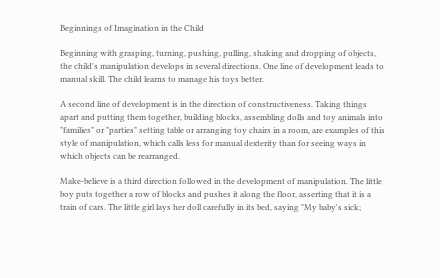Beginnings of Imagination in the Child

Beginning with grasping, turning, pushing, pulling, shaking and dropping of objects, the child's manipulation develops in several directions. One line of development leads to manual skill. The child learns to manage his toys better.

A second line of development is in the direction of constructiveness. Taking things apart and putting them together, building blocks, assembling dolls and toy animals into "families" or "parties" setting table or arranging toy chairs in a room, are examples of this style of manipulation, which calls less for manual dexterity than for seeing ways in which objects can be rearranged.

Make-believe is a third direction followed in the development of manipulation. The little boy puts together a row of blocks and pushes it along the floor, asserting that it is a train of cars. The little girl lays her doll carefully in its bed, saying "My baby's sick;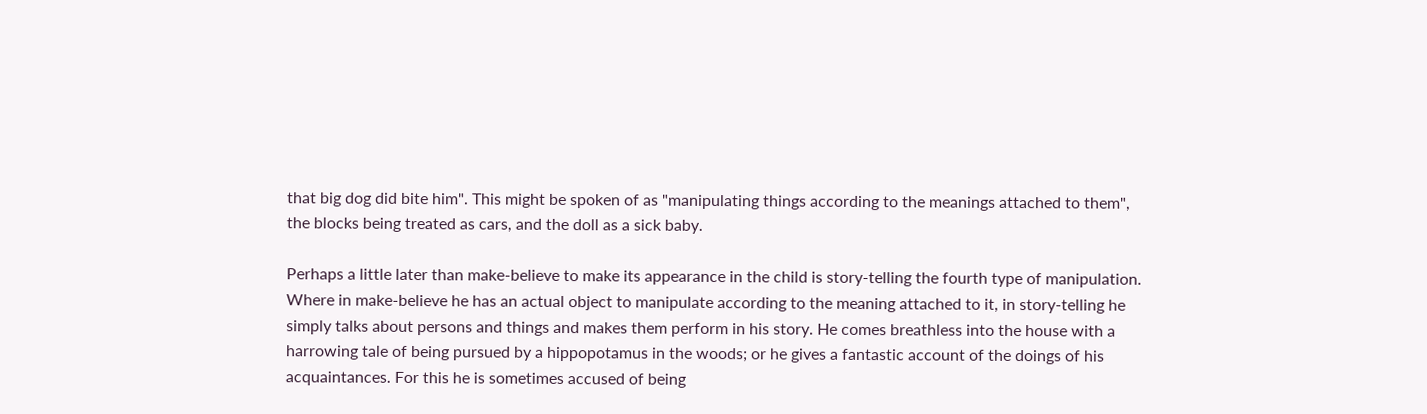that big dog did bite him". This might be spoken of as "manipulating things according to the meanings attached to them", the blocks being treated as cars, and the doll as a sick baby.

Perhaps a little later than make-believe to make its appearance in the child is story-telling the fourth type of manipulation. Where in make-believe he has an actual object to manipulate according to the meaning attached to it, in story-telling he simply talks about persons and things and makes them perform in his story. He comes breathless into the house with a harrowing tale of being pursued by a hippopotamus in the woods; or he gives a fantastic account of the doings of his acquaintances. For this he is sometimes accused of being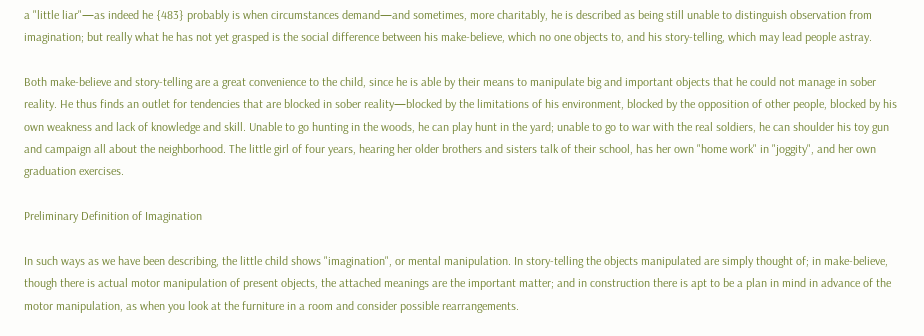a "little liar"—as indeed he {483} probably is when circumstances demand—and sometimes, more charitably, he is described as being still unable to distinguish observation from imagination; but really what he has not yet grasped is the social difference between his make-believe, which no one objects to, and his story-telling, which may lead people astray.

Both make-believe and story-telling are a great convenience to the child, since he is able by their means to manipulate big and important objects that he could not manage in sober reality. He thus finds an outlet for tendencies that are blocked in sober reality—blocked by the limitations of his environment, blocked by the opposition of other people, blocked by his own weakness and lack of knowledge and skill. Unable to go hunting in the woods, he can play hunt in the yard; unable to go to war with the real soldiers, he can shoulder his toy gun and campaign all about the neighborhood. The little girl of four years, hearing her older brothers and sisters talk of their school, has her own "home work" in "joggity", and her own graduation exercises.

Preliminary Definition of Imagination

In such ways as we have been describing, the little child shows "imagination", or mental manipulation. In story-telling the objects manipulated are simply thought of; in make-believe, though there is actual motor manipulation of present objects, the attached meanings are the important matter; and in construction there is apt to be a plan in mind in advance of the motor manipulation, as when you look at the furniture in a room and consider possible rearrangements.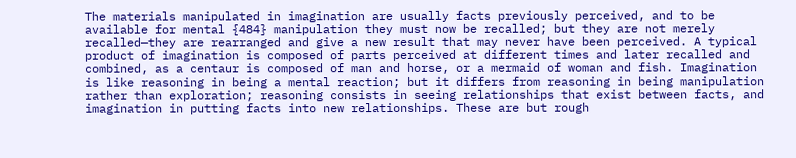The materials manipulated in imagination are usually facts previously perceived, and to be available for mental {484} manipulation they must now be recalled; but they are not merely recalled—they are rearranged and give a new result that may never have been perceived. A typical product of imagination is composed of parts perceived at different times and later recalled and combined, as a centaur is composed of man and horse, or a mermaid of woman and fish. Imagination is like reasoning in being a mental reaction; but it differs from reasoning in being manipulation rather than exploration; reasoning consists in seeing relationships that exist between facts, and imagination in putting facts into new relationships. These are but rough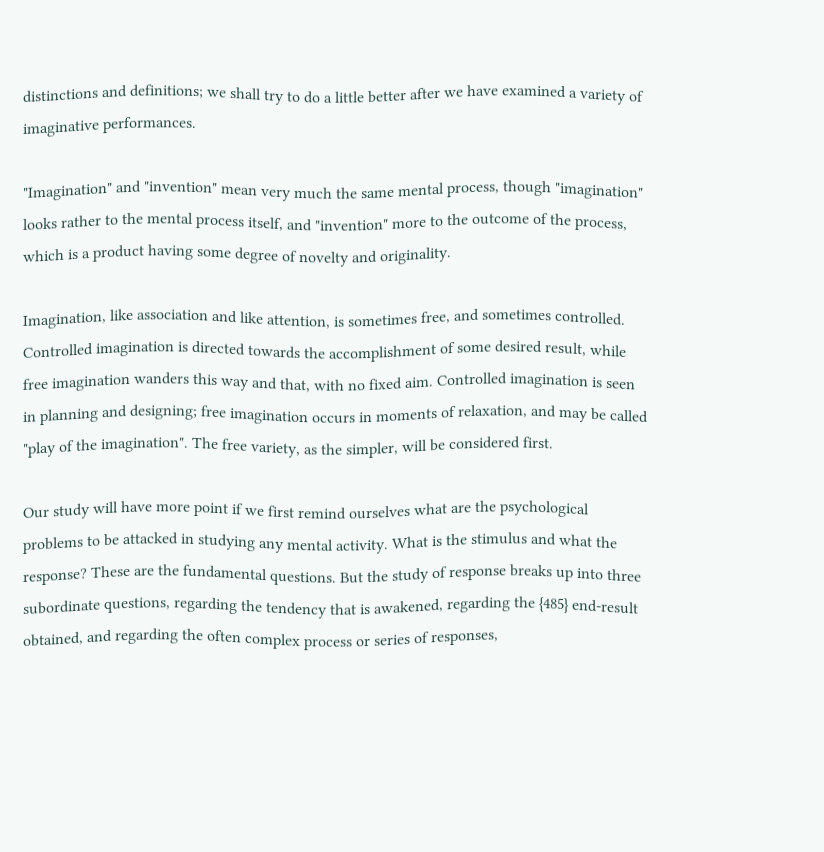distinctions and definitions; we shall try to do a little better after we have examined a variety of imaginative performances.

"Imagination" and "invention" mean very much the same mental process, though "imagination" looks rather to the mental process itself, and "invention" more to the outcome of the process, which is a product having some degree of novelty and originality.

Imagination, like association and like attention, is sometimes free, and sometimes controlled. Controlled imagination is directed towards the accomplishment of some desired result, while free imagination wanders this way and that, with no fixed aim. Controlled imagination is seen in planning and designing; free imagination occurs in moments of relaxation, and may be called "play of the imagination". The free variety, as the simpler, will be considered first.

Our study will have more point if we first remind ourselves what are the psychological problems to be attacked in studying any mental activity. What is the stimulus and what the response? These are the fundamental questions. But the study of response breaks up into three subordinate questions, regarding the tendency that is awakened, regarding the {485} end-result obtained, and regarding the often complex process or series of responses,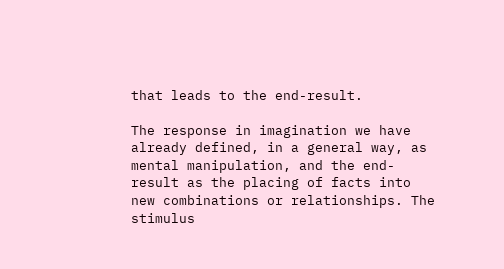that leads to the end-result.

The response in imagination we have already defined, in a general way, as mental manipulation, and the end-result as the placing of facts into new combinations or relationships. The stimulus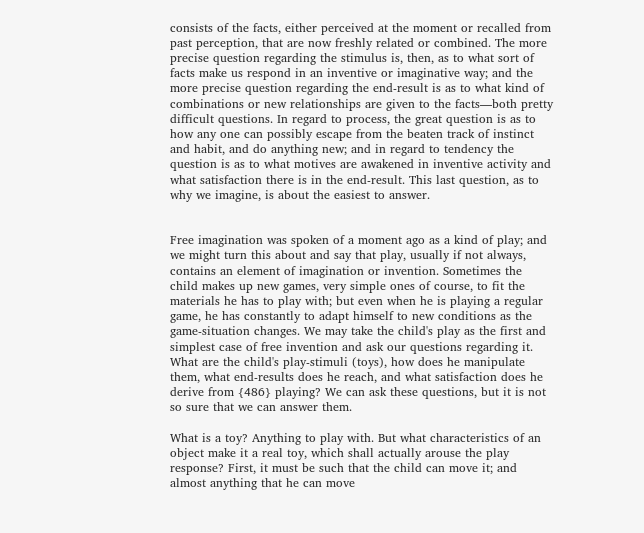consists of the facts, either perceived at the moment or recalled from past perception, that are now freshly related or combined. The more precise question regarding the stimulus is, then, as to what sort of facts make us respond in an inventive or imaginative way; and the more precise question regarding the end-result is as to what kind of combinations or new relationships are given to the facts—both pretty difficult questions. In regard to process, the great question is as to how any one can possibly escape from the beaten track of instinct and habit, and do anything new; and in regard to tendency the question is as to what motives are awakened in inventive activity and what satisfaction there is in the end-result. This last question, as to why we imagine, is about the easiest to answer.


Free imagination was spoken of a moment ago as a kind of play; and we might turn this about and say that play, usually if not always, contains an element of imagination or invention. Sometimes the child makes up new games, very simple ones of course, to fit the materials he has to play with; but even when he is playing a regular game, he has constantly to adapt himself to new conditions as the game-situation changes. We may take the child's play as the first and simplest case of free invention and ask our questions regarding it. What are the child's play-stimuli (toys), how does he manipulate them, what end-results does he reach, and what satisfaction does he derive from {486} playing? We can ask these questions, but it is not so sure that we can answer them.

What is a toy? Anything to play with. But what characteristics of an object make it a real toy, which shall actually arouse the play response? First, it must be such that the child can move it; and almost anything that he can move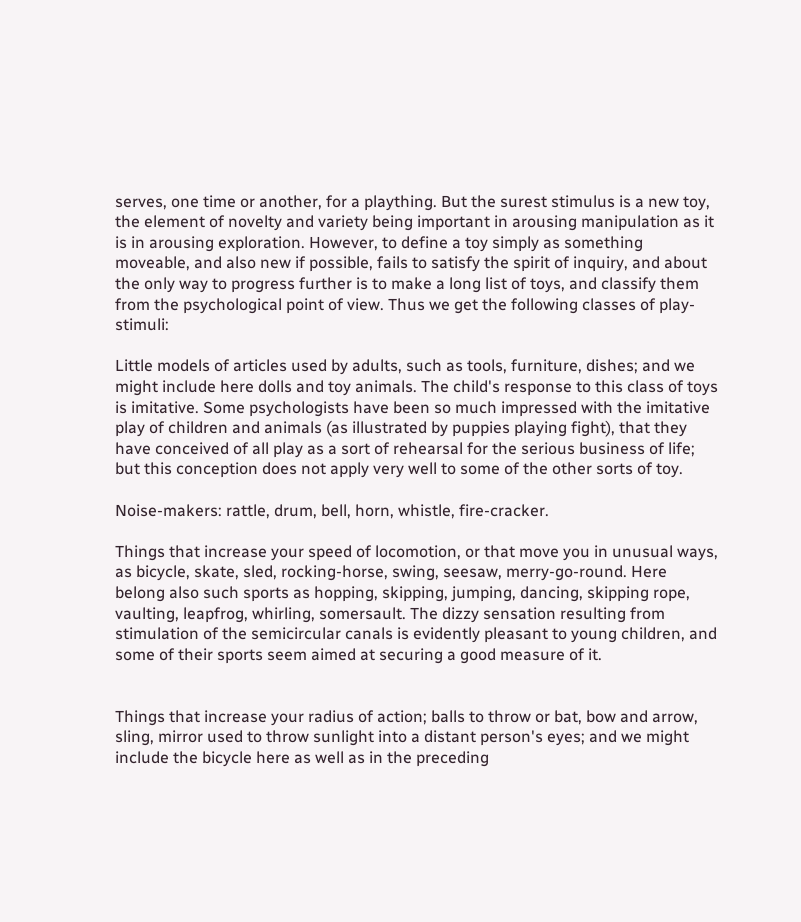serves, one time or another, for a plaything. But the surest stimulus is a new toy, the element of novelty and variety being important in arousing manipulation as it is in arousing exploration. However, to define a toy simply as something moveable, and also new if possible, fails to satisfy the spirit of inquiry, and about the only way to progress further is to make a long list of toys, and classify them from the psychological point of view. Thus we get the following classes of play-stimuli:

Little models of articles used by adults, such as tools, furniture, dishes; and we might include here dolls and toy animals. The child's response to this class of toys is imitative. Some psychologists have been so much impressed with the imitative play of children and animals (as illustrated by puppies playing fight), that they have conceived of all play as a sort of rehearsal for the serious business of life; but this conception does not apply very well to some of the other sorts of toy.

Noise-makers: rattle, drum, bell, horn, whistle, fire-cracker.

Things that increase your speed of locomotion, or that move you in unusual ways, as bicycle, skate, sled, rocking-horse, swing, seesaw, merry-go-round. Here belong also such sports as hopping, skipping, jumping, dancing, skipping rope, vaulting, leapfrog, whirling, somersault. The dizzy sensation resulting from stimulation of the semicircular canals is evidently pleasant to young children, and some of their sports seem aimed at securing a good measure of it.


Things that increase your radius of action; balls to throw or bat, bow and arrow, sling, mirror used to throw sunlight into a distant person's eyes; and we might include the bicycle here as well as in the preceding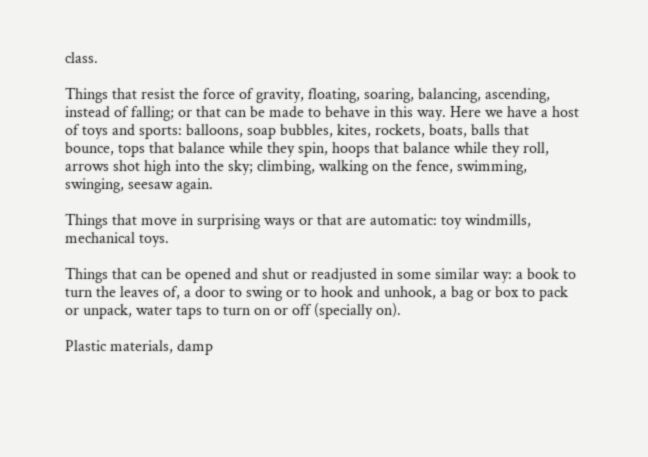class.

Things that resist the force of gravity, floating, soaring, balancing, ascending, instead of falling; or that can be made to behave in this way. Here we have a host of toys and sports: balloons, soap bubbles, kites, rockets, boats, balls that bounce, tops that balance while they spin, hoops that balance while they roll, arrows shot high into the sky; climbing, walking on the fence, swimming, swinging, seesaw again.

Things that move in surprising ways or that are automatic: toy windmills, mechanical toys.

Things that can be opened and shut or readjusted in some similar way: a book to turn the leaves of, a door to swing or to hook and unhook, a bag or box to pack or unpack, water taps to turn on or off (specially on).

Plastic materials, damp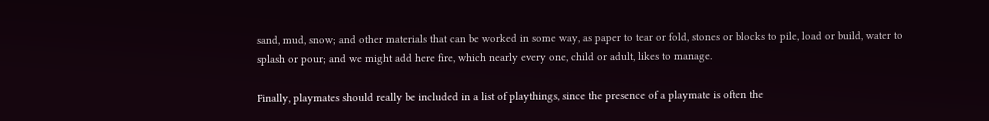sand, mud, snow; and other materials that can be worked in some way, as paper to tear or fold, stones or blocks to pile, load or build, water to splash or pour; and we might add here fire, which nearly every one, child or adult, likes to manage.

Finally, playmates should really be included in a list of playthings, since the presence of a playmate is often the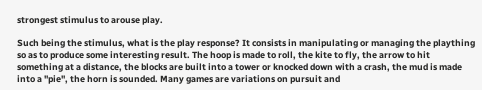strongest stimulus to arouse play.

Such being the stimulus, what is the play response? It consists in manipulating or managing the plaything so as to produce some interesting result. The hoop is made to roll, the kite to fly, the arrow to hit something at a distance, the blocks are built into a tower or knocked down with a crash, the mud is made into a "pie", the horn is sounded. Many games are variations on pursuit and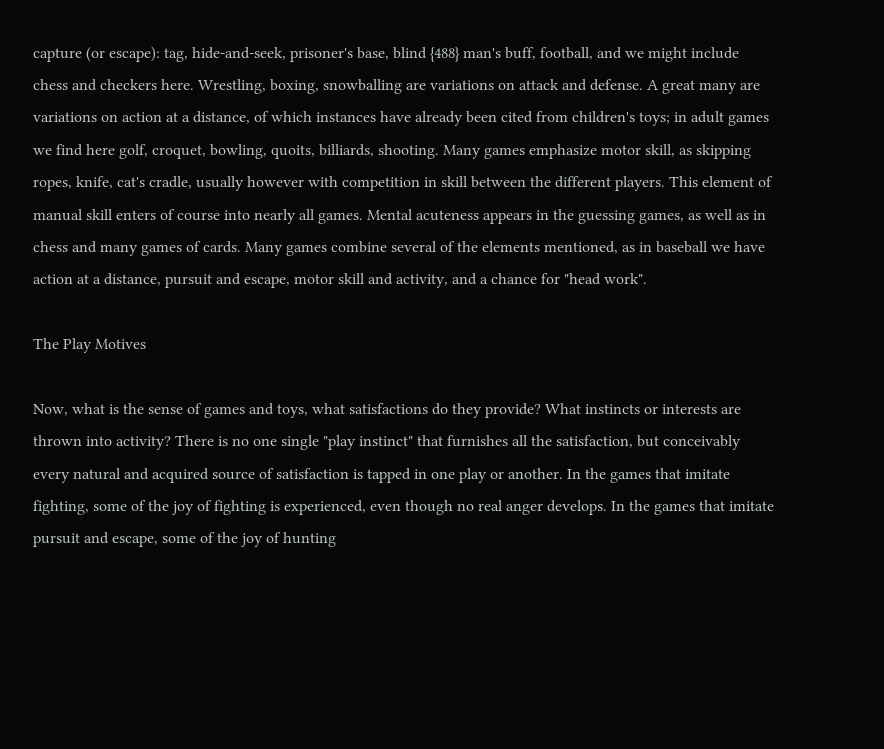capture (or escape): tag, hide-and-seek, prisoner's base, blind {488} man's buff, football, and we might include chess and checkers here. Wrestling, boxing, snowballing are variations on attack and defense. A great many are variations on action at a distance, of which instances have already been cited from children's toys; in adult games we find here golf, croquet, bowling, quoits, billiards, shooting. Many games emphasize motor skill, as skipping ropes, knife, cat's cradle, usually however with competition in skill between the different players. This element of manual skill enters of course into nearly all games. Mental acuteness appears in the guessing games, as well as in chess and many games of cards. Many games combine several of the elements mentioned, as in baseball we have action at a distance, pursuit and escape, motor skill and activity, and a chance for "head work".

The Play Motives

Now, what is the sense of games and toys, what satisfactions do they provide? What instincts or interests are thrown into activity? There is no one single "play instinct" that furnishes all the satisfaction, but conceivably every natural and acquired source of satisfaction is tapped in one play or another. In the games that imitate fighting, some of the joy of fighting is experienced, even though no real anger develops. In the games that imitate pursuit and escape, some of the joy of hunting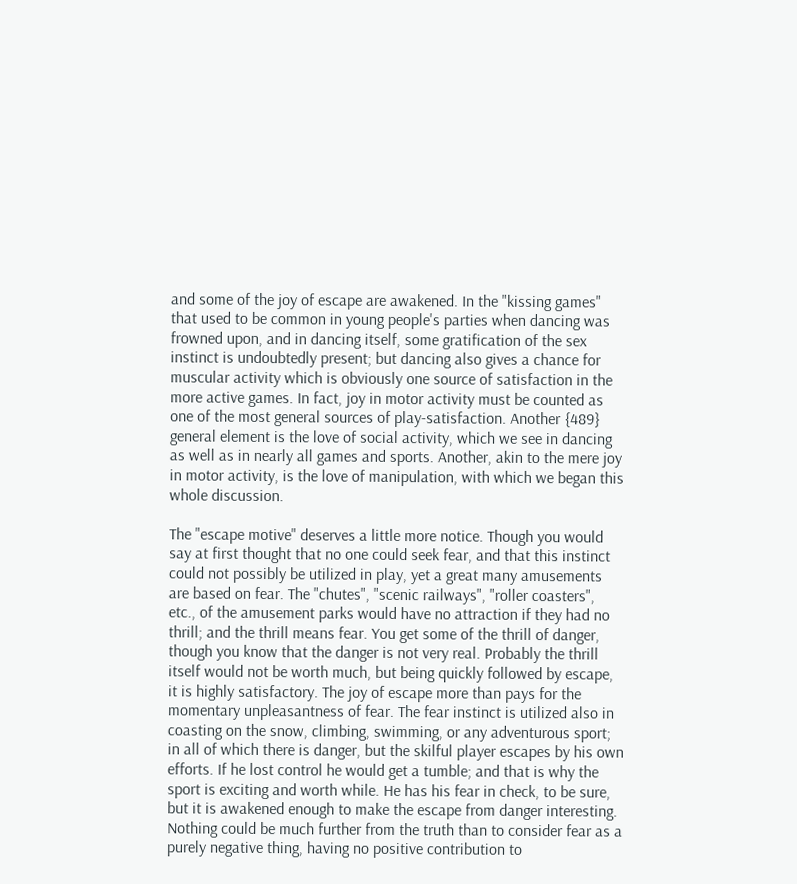and some of the joy of escape are awakened. In the "kissing games" that used to be common in young people's parties when dancing was frowned upon, and in dancing itself, some gratification of the sex instinct is undoubtedly present; but dancing also gives a chance for muscular activity which is obviously one source of satisfaction in the more active games. In fact, joy in motor activity must be counted as one of the most general sources of play-satisfaction. Another {489} general element is the love of social activity, which we see in dancing as well as in nearly all games and sports. Another, akin to the mere joy in motor activity, is the love of manipulation, with which we began this whole discussion.

The "escape motive" deserves a little more notice. Though you would say at first thought that no one could seek fear, and that this instinct could not possibly be utilized in play, yet a great many amusements are based on fear. The "chutes", "scenic railways", "roller coasters", etc., of the amusement parks would have no attraction if they had no thrill; and the thrill means fear. You get some of the thrill of danger, though you know that the danger is not very real. Probably the thrill itself would not be worth much, but being quickly followed by escape, it is highly satisfactory. The joy of escape more than pays for the momentary unpleasantness of fear. The fear instinct is utilized also in coasting on the snow, climbing, swimming, or any adventurous sport; in all of which there is danger, but the skilful player escapes by his own efforts. If he lost control he would get a tumble; and that is why the sport is exciting and worth while. He has his fear in check, to be sure, but it is awakened enough to make the escape from danger interesting. Nothing could be much further from the truth than to consider fear as a purely negative thing, having no positive contribution to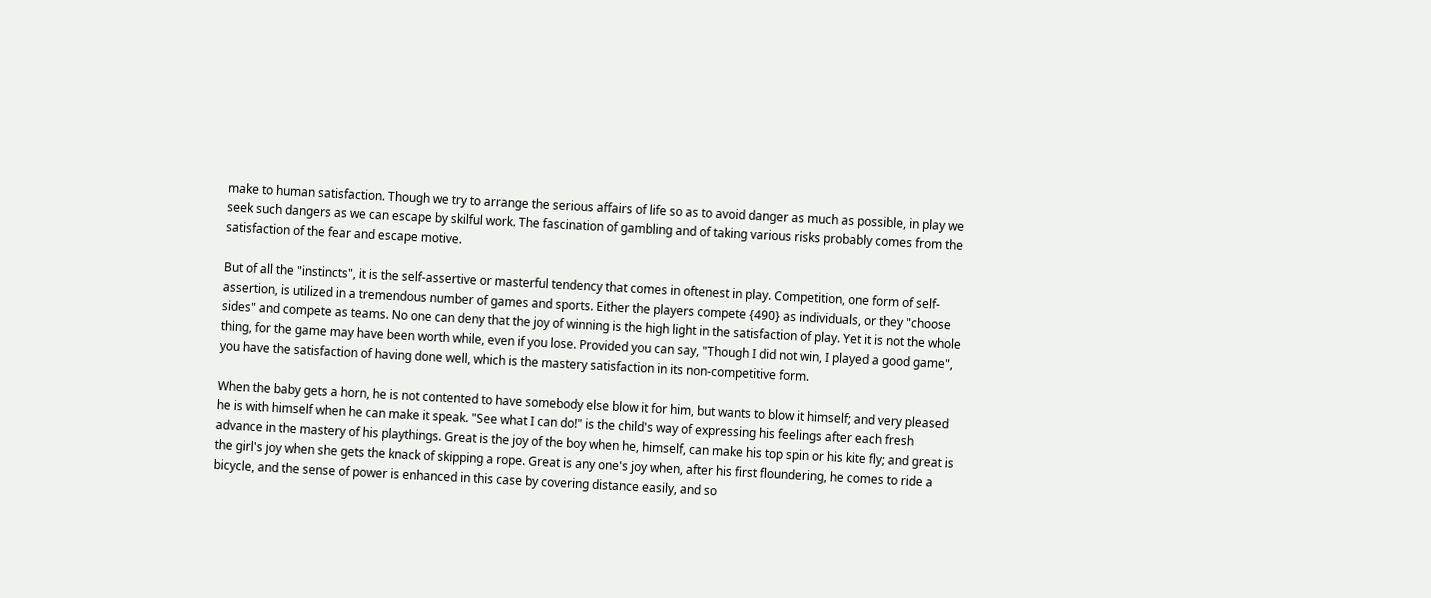make to human satisfaction. Though we try to arrange the serious affairs of life so as to avoid danger as much as possible, in play we seek such dangers as we can escape by skilful work. The fascination of gambling and of taking various risks probably comes from the satisfaction of the fear and escape motive.

But of all the "instincts", it is the self-assertive or masterful tendency that comes in oftenest in play. Competition, one form of self-assertion, is utilized in a tremendous number of games and sports. Either the players compete {490} as individuals, or they "choose sides" and compete as teams. No one can deny that the joy of winning is the high light in the satisfaction of play. Yet it is not the whole thing, for the game may have been worth while, even if you lose. Provided you can say, "Though I did not win, I played a good game", you have the satisfaction of having done well, which is the mastery satisfaction in its non-competitive form.

When the baby gets a horn, he is not contented to have somebody else blow it for him, but wants to blow it himself; and very pleased he is with himself when he can make it speak. "See what I can do!" is the child's way of expressing his feelings after each fresh advance in the mastery of his playthings. Great is the joy of the boy when he, himself, can make his top spin or his kite fly; and great is the girl's joy when she gets the knack of skipping a rope. Great is any one's joy when, after his first floundering, he comes to ride a bicycle, and the sense of power is enhanced in this case by covering distance easily, and so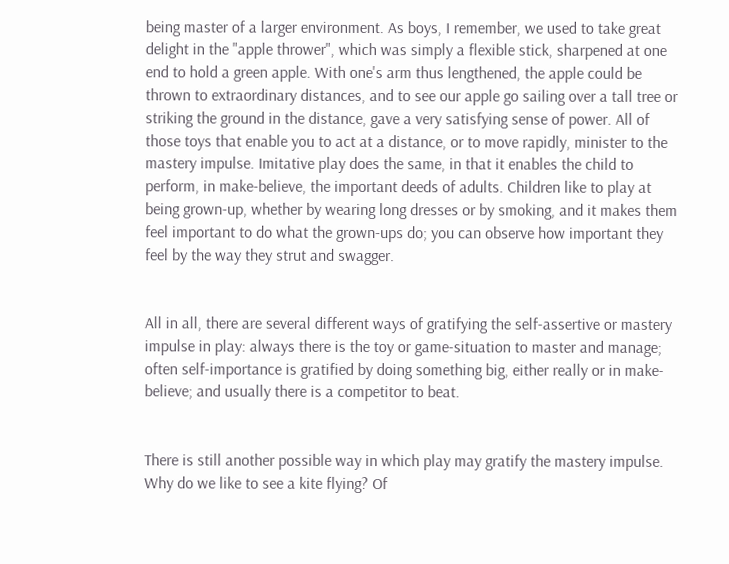being master of a larger environment. As boys, I remember, we used to take great delight in the "apple thrower", which was simply a flexible stick, sharpened at one end to hold a green apple. With one's arm thus lengthened, the apple could be thrown to extraordinary distances, and to see our apple go sailing over a tall tree or striking the ground in the distance, gave a very satisfying sense of power. All of those toys that enable you to act at a distance, or to move rapidly, minister to the mastery impulse. Imitative play does the same, in that it enables the child to perform, in make-believe, the important deeds of adults. Children like to play at being grown-up, whether by wearing long dresses or by smoking, and it makes them feel important to do what the grown-ups do; you can observe how important they feel by the way they strut and swagger.


All in all, there are several different ways of gratifying the self-assertive or mastery impulse in play: always there is the toy or game-situation to master and manage; often self-importance is gratified by doing something big, either really or in make-believe; and usually there is a competitor to beat.


There is still another possible way in which play may gratify the mastery impulse. Why do we like to see a kite flying? Of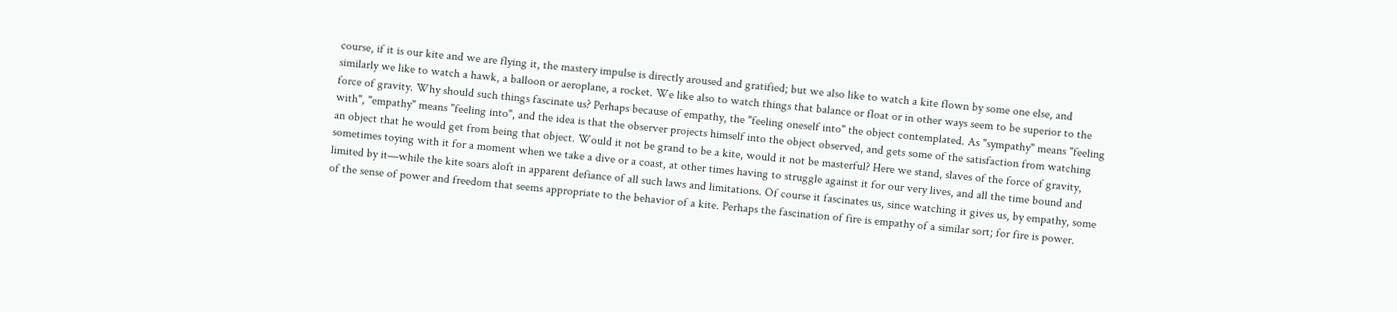course, if it is our kite and we are flying it, the mastery impulse is directly aroused and gratified; but we also like to watch a kite flown by some one else, and similarly we like to watch a hawk, a balloon or aeroplane, a rocket. We like also to watch things that balance or float or in other ways seem to be superior to the force of gravity. Why should such things fascinate us? Perhaps because of empathy, the "feeling oneself into" the object contemplated. As "sympathy" means "feeling with", "empathy" means "feeling into", and the idea is that the observer projects himself into the object observed, and gets some of the satisfaction from watching an object that he would get from being that object. Would it not be grand to be a kite, would it not be masterful? Here we stand, slaves of the force of gravity, sometimes toying with it for a moment when we take a dive or a coast, at other times having to struggle against it for our very lives, and all the time bound and limited by it—while the kite soars aloft in apparent defiance of all such laws and limitations. Of course it fascinates us, since watching it gives us, by empathy, some of the sense of power and freedom that seems appropriate to the behavior of a kite. Perhaps the fascination of fire is empathy of a similar sort; for fire is power.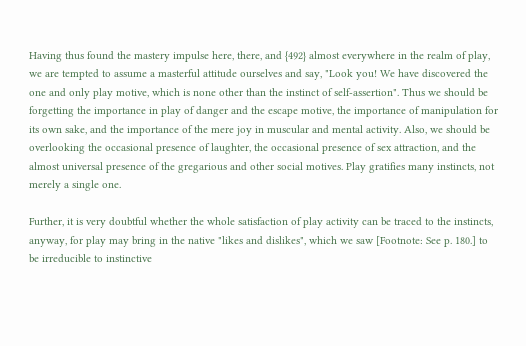Having thus found the mastery impulse here, there, and {492} almost everywhere in the realm of play, we are tempted to assume a masterful attitude ourselves and say, "Look you! We have discovered the one and only play motive, which is none other than the instinct of self-assertion". Thus we should be forgetting the importance in play of danger and the escape motive, the importance of manipulation for its own sake, and the importance of the mere joy in muscular and mental activity. Also, we should be overlooking the occasional presence of laughter, the occasional presence of sex attraction, and the almost universal presence of the gregarious and other social motives. Play gratifies many instincts, not merely a single one.

Further, it is very doubtful whether the whole satisfaction of play activity can be traced to the instincts, anyway, for play may bring in the native "likes and dislikes", which we saw [Footnote: See p. 180.] to be irreducible to instinctive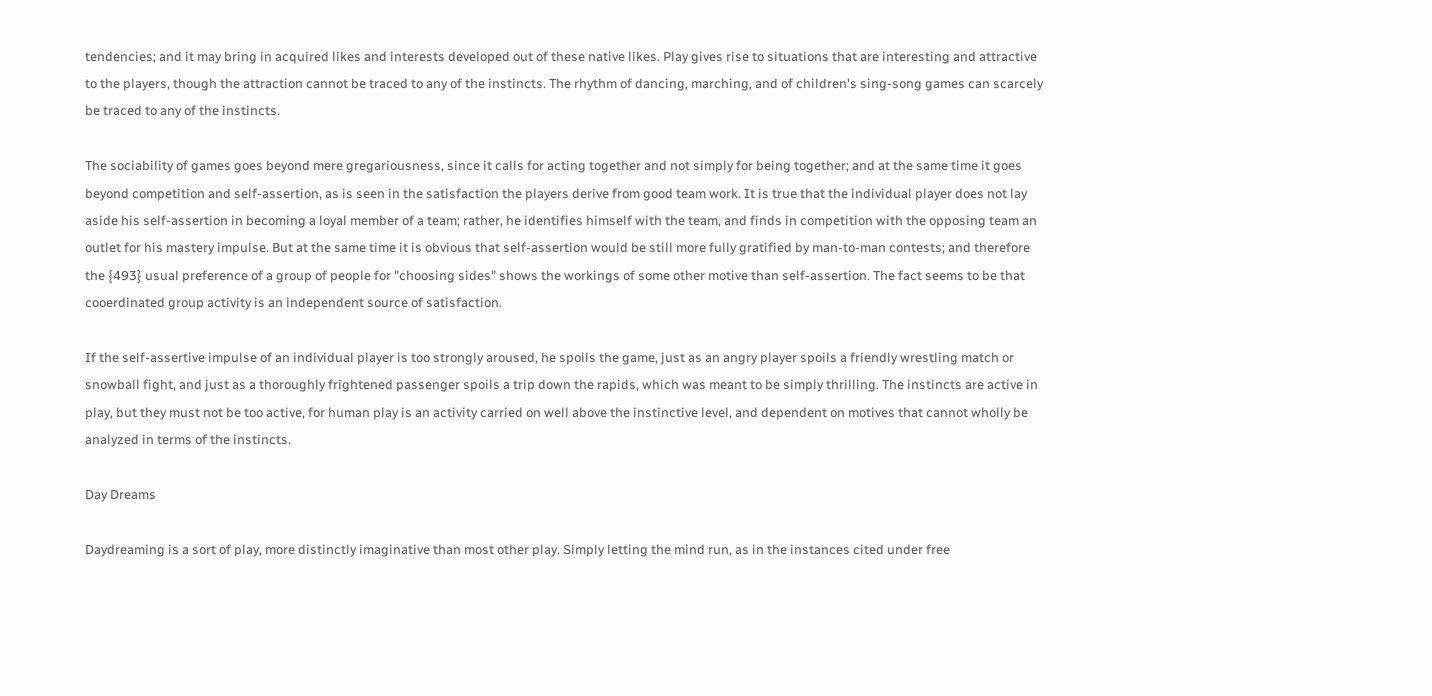tendencies; and it may bring in acquired likes and interests developed out of these native likes. Play gives rise to situations that are interesting and attractive to the players, though the attraction cannot be traced to any of the instincts. The rhythm of dancing, marching, and of children's sing-song games can scarcely be traced to any of the instincts.

The sociability of games goes beyond mere gregariousness, since it calls for acting together and not simply for being together; and at the same time it goes beyond competition and self-assertion, as is seen in the satisfaction the players derive from good team work. It is true that the individual player does not lay aside his self-assertion in becoming a loyal member of a team; rather, he identifies himself with the team, and finds in competition with the opposing team an outlet for his mastery impulse. But at the same time it is obvious that self-assertion would be still more fully gratified by man-to-man contests; and therefore the {493} usual preference of a group of people for "choosing sides" shows the workings of some other motive than self-assertion. The fact seems to be that cooerdinated group activity is an independent source of satisfaction.

If the self-assertive impulse of an individual player is too strongly aroused, he spoils the game, just as an angry player spoils a friendly wrestling match or snowball fight, and just as a thoroughly frightened passenger spoils a trip down the rapids, which was meant to be simply thrilling. The instincts are active in play, but they must not be too active, for human play is an activity carried on well above the instinctive level, and dependent on motives that cannot wholly be analyzed in terms of the instincts.

Day Dreams

Daydreaming is a sort of play, more distinctly imaginative than most other play. Simply letting the mind run, as in the instances cited under free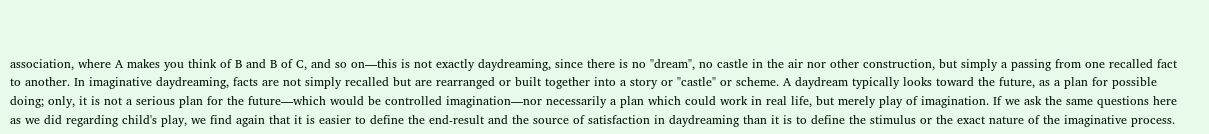association, where A makes you think of B and B of C, and so on—this is not exactly daydreaming, since there is no "dream", no castle in the air nor other construction, but simply a passing from one recalled fact to another. In imaginative daydreaming, facts are not simply recalled but are rearranged or built together into a story or "castle" or scheme. A daydream typically looks toward the future, as a plan for possible doing; only, it is not a serious plan for the future—which would be controlled imagination—nor necessarily a plan which could work in real life, but merely play of imagination. If we ask the same questions here as we did regarding child's play, we find again that it is easier to define the end-result and the source of satisfaction in daydreaming than it is to define the stimulus or the exact nature of the imaginative process.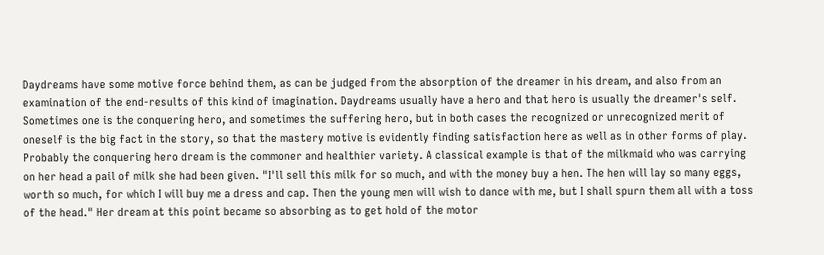Daydreams have some motive force behind them, as can be judged from the absorption of the dreamer in his dream, and also from an examination of the end-results of this kind of imagination. Daydreams usually have a hero and that hero is usually the dreamer's self. Sometimes one is the conquering hero, and sometimes the suffering hero, but in both cases the recognized or unrecognized merit of oneself is the big fact in the story, so that the mastery motive is evidently finding satisfaction here as well as in other forms of play. Probably the conquering hero dream is the commoner and healthier variety. A classical example is that of the milkmaid who was carrying on her head a pail of milk she had been given. "I'll sell this milk for so much, and with the money buy a hen. The hen will lay so many eggs, worth so much, for which I will buy me a dress and cap. Then the young men will wish to dance with me, but I shall spurn them all with a toss of the head." Her dream at this point became so absorbing as to get hold of the motor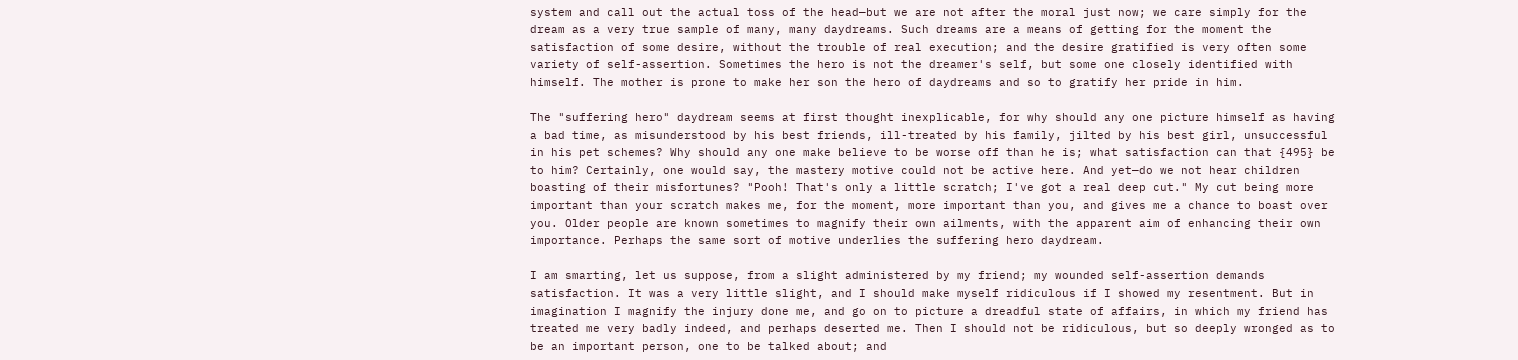system and call out the actual toss of the head—but we are not after the moral just now; we care simply for the dream as a very true sample of many, many daydreams. Such dreams are a means of getting for the moment the satisfaction of some desire, without the trouble of real execution; and the desire gratified is very often some variety of self-assertion. Sometimes the hero is not the dreamer's self, but some one closely identified with himself. The mother is prone to make her son the hero of daydreams and so to gratify her pride in him.

The "suffering hero" daydream seems at first thought inexplicable, for why should any one picture himself as having a bad time, as misunderstood by his best friends, ill-treated by his family, jilted by his best girl, unsuccessful in his pet schemes? Why should any one make believe to be worse off than he is; what satisfaction can that {495} be to him? Certainly, one would say, the mastery motive could not be active here. And yet—do we not hear children boasting of their misfortunes? "Pooh! That's only a little scratch; I've got a real deep cut." My cut being more important than your scratch makes me, for the moment, more important than you, and gives me a chance to boast over you. Older people are known sometimes to magnify their own ailments, with the apparent aim of enhancing their own importance. Perhaps the same sort of motive underlies the suffering hero daydream.

I am smarting, let us suppose, from a slight administered by my friend; my wounded self-assertion demands satisfaction. It was a very little slight, and I should make myself ridiculous if I showed my resentment. But in imagination I magnify the injury done me, and go on to picture a dreadful state of affairs, in which my friend has treated me very badly indeed, and perhaps deserted me. Then I should not be ridiculous, but so deeply wronged as to be an important person, one to be talked about; and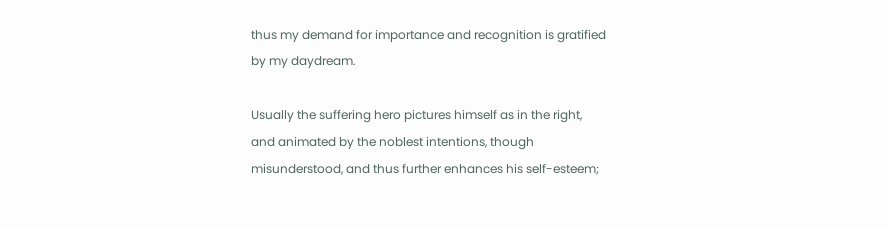thus my demand for importance and recognition is gratified by my daydream.

Usually the suffering hero pictures himself as in the right, and animated by the noblest intentions, though misunderstood, and thus further enhances his self-esteem;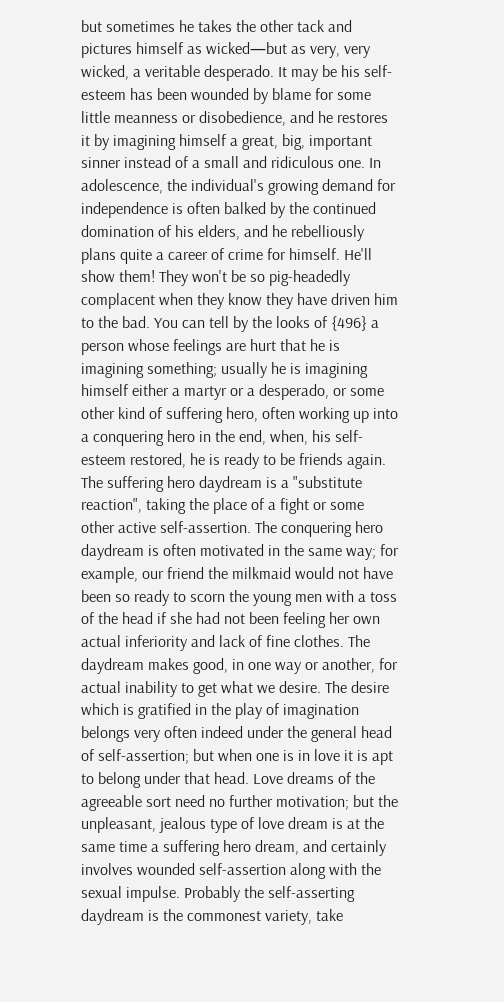but sometimes he takes the other tack and pictures himself as wicked—but as very, very wicked, a veritable desperado. It may be his self-esteem has been wounded by blame for some little meanness or disobedience, and he restores it by imagining himself a great, big, important sinner instead of a small and ridiculous one. In adolescence, the individual's growing demand for independence is often balked by the continued domination of his elders, and he rebelliously plans quite a career of crime for himself. He'll show them! They won't be so pig-headedly complacent when they know they have driven him to the bad. You can tell by the looks of {496} a person whose feelings are hurt that he is imagining something; usually he is imagining himself either a martyr or a desperado, or some other kind of suffering hero, often working up into a conquering hero in the end, when, his self-esteem restored, he is ready to be friends again. The suffering hero daydream is a "substitute reaction", taking the place of a fight or some other active self-assertion. The conquering hero daydream is often motivated in the same way; for example, our friend the milkmaid would not have been so ready to scorn the young men with a toss of the head if she had not been feeling her own actual inferiority and lack of fine clothes. The daydream makes good, in one way or another, for actual inability to get what we desire. The desire which is gratified in the play of imagination belongs very often indeed under the general head of self-assertion; but when one is in love it is apt to belong under that head. Love dreams of the agreeable sort need no further motivation; but the unpleasant, jealous type of love dream is at the same time a suffering hero dream, and certainly involves wounded self-assertion along with the sexual impulse. Probably the self-asserting daydream is the commonest variety, take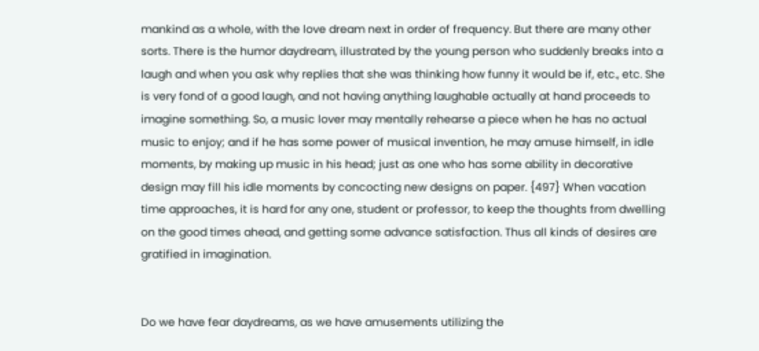mankind as a whole, with the love dream next in order of frequency. But there are many other sorts. There is the humor daydream, illustrated by the young person who suddenly breaks into a laugh and when you ask why replies that she was thinking how funny it would be if, etc., etc. She is very fond of a good laugh, and not having anything laughable actually at hand proceeds to imagine something. So, a music lover may mentally rehearse a piece when he has no actual music to enjoy; and if he has some power of musical invention, he may amuse himself, in idle moments, by making up music in his head; just as one who has some ability in decorative design may fill his idle moments by concocting new designs on paper. {497} When vacation time approaches, it is hard for any one, student or professor, to keep the thoughts from dwelling on the good times ahead, and getting some advance satisfaction. Thus all kinds of desires are gratified in imagination.


Do we have fear daydreams, as we have amusements utilizing the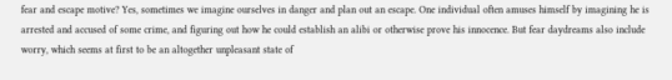fear and escape motive? Yes, sometimes we imagine ourselves in danger and plan out an escape. One individual often amuses himself by imagining he is arrested and accused of some crime, and figuring out how he could establish an alibi or otherwise prove his innocence. But fear daydreams also include worry, which seems at first to be an altogether unpleasant state of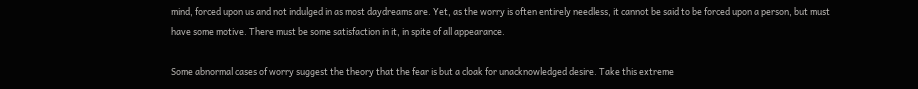mind, forced upon us and not indulged in as most daydreams are. Yet, as the worry is often entirely needless, it cannot be said to be forced upon a person, but must have some motive. There must be some satisfaction in it, in spite of all appearance.

Some abnormal cases of worry suggest the theory that the fear is but a cloak for unacknowledged desire. Take this extreme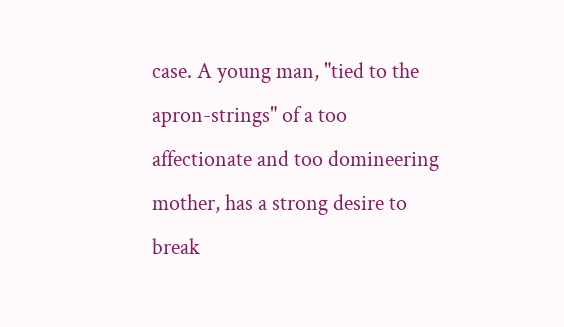case. A young man, "tied to the apron-strings" of a too affectionate and too domineering mother, has a strong desire to break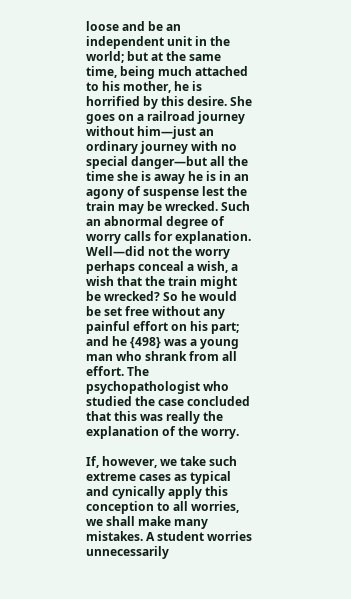loose and be an independent unit in the world; but at the same time, being much attached to his mother, he is horrified by this desire. She goes on a railroad journey without him—just an ordinary journey with no special danger—but all the time she is away he is in an agony of suspense lest the train may be wrecked. Such an abnormal degree of worry calls for explanation. Well—did not the worry perhaps conceal a wish, a wish that the train might be wrecked? So he would be set free without any painful effort on his part; and he {498} was a young man who shrank from all effort. The psychopathologist who studied the case concluded that this was really the explanation of the worry.

If, however, we take such extreme cases as typical and cynically apply this conception to all worries, we shall make many mistakes. A student worries unnecessarily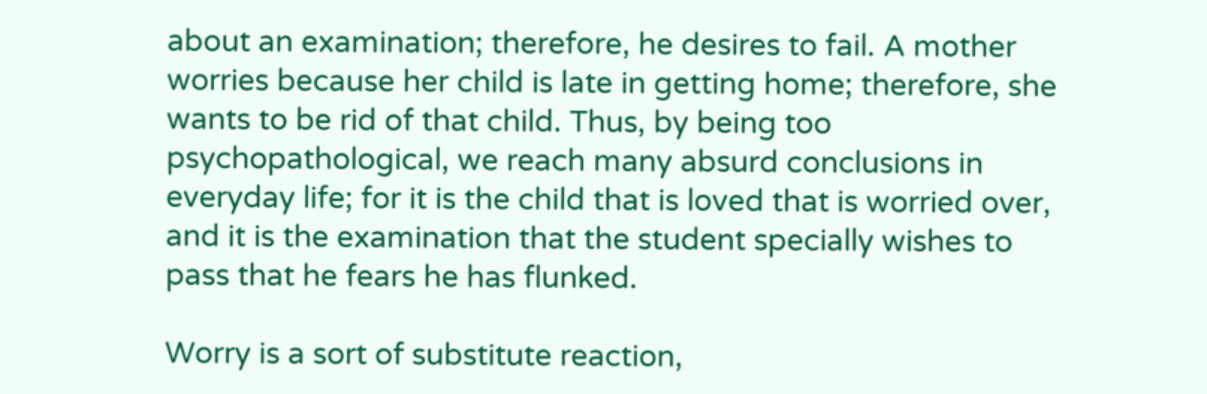about an examination; therefore, he desires to fail. A mother worries because her child is late in getting home; therefore, she wants to be rid of that child. Thus, by being too psychopathological, we reach many absurd conclusions in everyday life; for it is the child that is loved that is worried over, and it is the examination that the student specially wishes to pass that he fears he has flunked.

Worry is a sort of substitute reaction,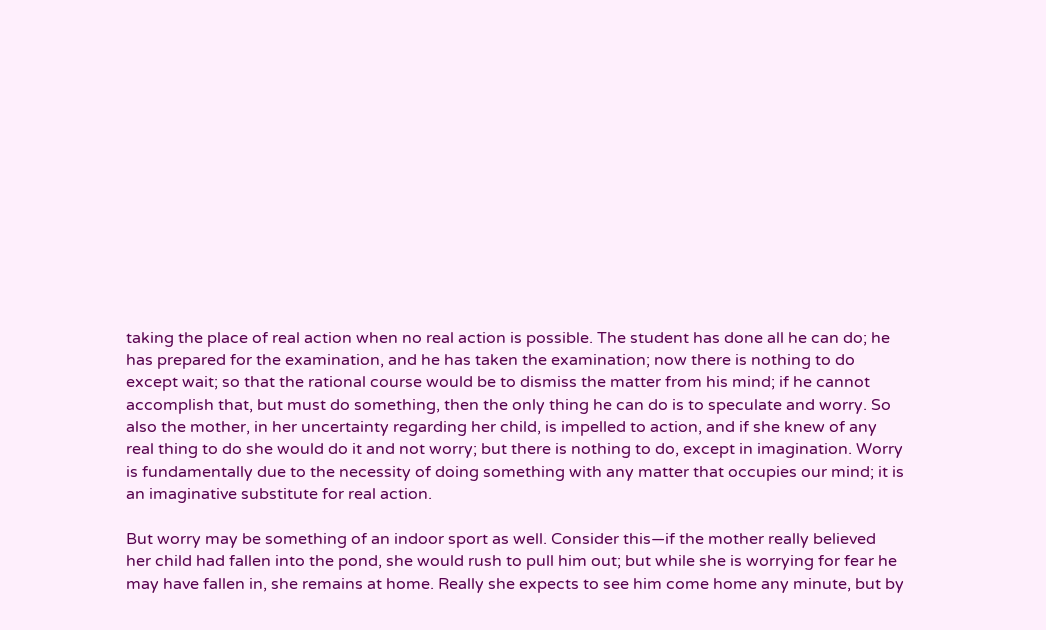taking the place of real action when no real action is possible. The student has done all he can do; he has prepared for the examination, and he has taken the examination; now there is nothing to do except wait; so that the rational course would be to dismiss the matter from his mind; if he cannot accomplish that, but must do something, then the only thing he can do is to speculate and worry. So also the mother, in her uncertainty regarding her child, is impelled to action, and if she knew of any real thing to do she would do it and not worry; but there is nothing to do, except in imagination. Worry is fundamentally due to the necessity of doing something with any matter that occupies our mind; it is an imaginative substitute for real action.

But worry may be something of an indoor sport as well. Consider this—if the mother really believed her child had fallen into the pond, she would rush to pull him out; but while she is worrying for fear he may have fallen in, she remains at home. Really she expects to see him come home any minute, but by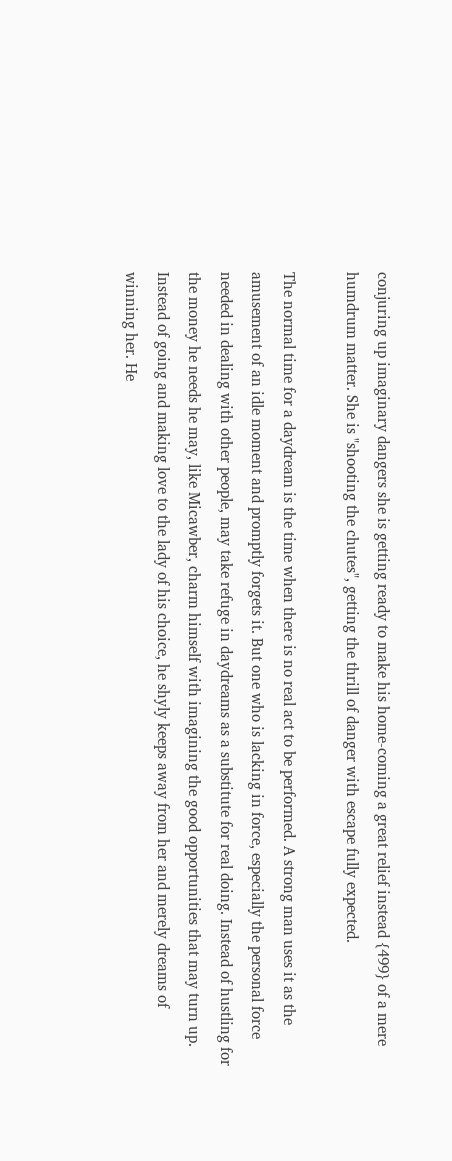conjuring up imaginary dangers she is getting ready to make his home-coming a great relief instead {499} of a mere humdrum matter. She is "shooting the chutes", getting the thrill of danger with escape fully expected.

The normal time for a daydream is the time when there is no real act to be performed. A strong man uses it as the amusement of an idle moment and promptly forgets it. But one who is lacking in force, especially the personal force needed in dealing with other people, may take refuge in daydreams as a substitute for real doing. Instead of hustling for the money he needs he may, like Micawber, charm himself with imagining the good opportunities that may turn up. Instead of going and making love to the lady of his choice, he shyly keeps away from her and merely dreams of winning her. He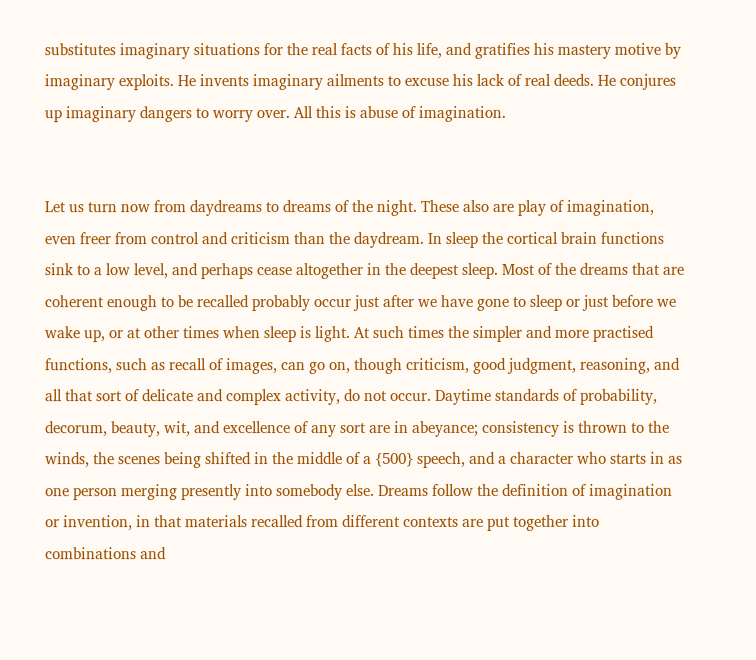substitutes imaginary situations for the real facts of his life, and gratifies his mastery motive by imaginary exploits. He invents imaginary ailments to excuse his lack of real deeds. He conjures up imaginary dangers to worry over. All this is abuse of imagination.


Let us turn now from daydreams to dreams of the night. These also are play of imagination, even freer from control and criticism than the daydream. In sleep the cortical brain functions sink to a low level, and perhaps cease altogether in the deepest sleep. Most of the dreams that are coherent enough to be recalled probably occur just after we have gone to sleep or just before we wake up, or at other times when sleep is light. At such times the simpler and more practised functions, such as recall of images, can go on, though criticism, good judgment, reasoning, and all that sort of delicate and complex activity, do not occur. Daytime standards of probability, decorum, beauty, wit, and excellence of any sort are in abeyance; consistency is thrown to the winds, the scenes being shifted in the middle of a {500} speech, and a character who starts in as one person merging presently into somebody else. Dreams follow the definition of imagination or invention, in that materials recalled from different contexts are put together into combinations and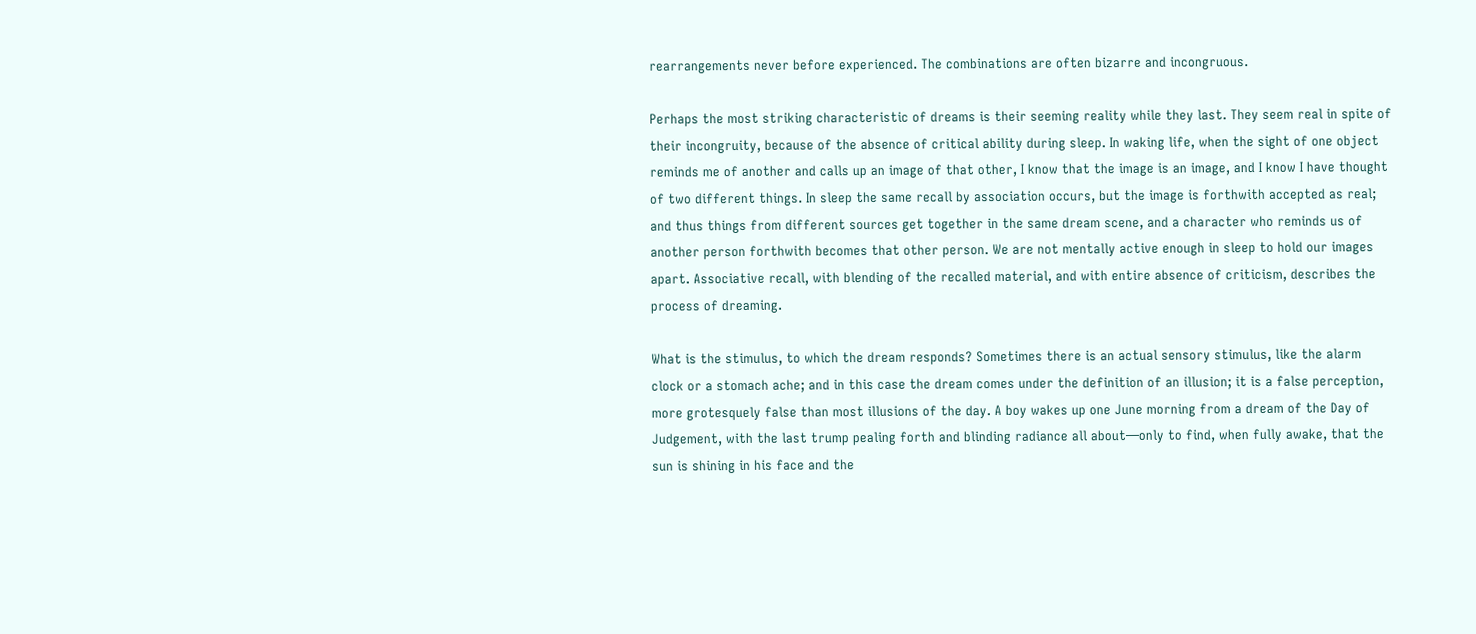rearrangements never before experienced. The combinations are often bizarre and incongruous.

Perhaps the most striking characteristic of dreams is their seeming reality while they last. They seem real in spite of their incongruity, because of the absence of critical ability during sleep. In waking life, when the sight of one object reminds me of another and calls up an image of that other, I know that the image is an image, and I know I have thought of two different things. In sleep the same recall by association occurs, but the image is forthwith accepted as real; and thus things from different sources get together in the same dream scene, and a character who reminds us of another person forthwith becomes that other person. We are not mentally active enough in sleep to hold our images apart. Associative recall, with blending of the recalled material, and with entire absence of criticism, describes the process of dreaming.

What is the stimulus, to which the dream responds? Sometimes there is an actual sensory stimulus, like the alarm clock or a stomach ache; and in this case the dream comes under the definition of an illusion; it is a false perception, more grotesquely false than most illusions of the day. A boy wakes up one June morning from a dream of the Day of Judgement, with the last trump pealing forth and blinding radiance all about—only to find, when fully awake, that the sun is shining in his face and the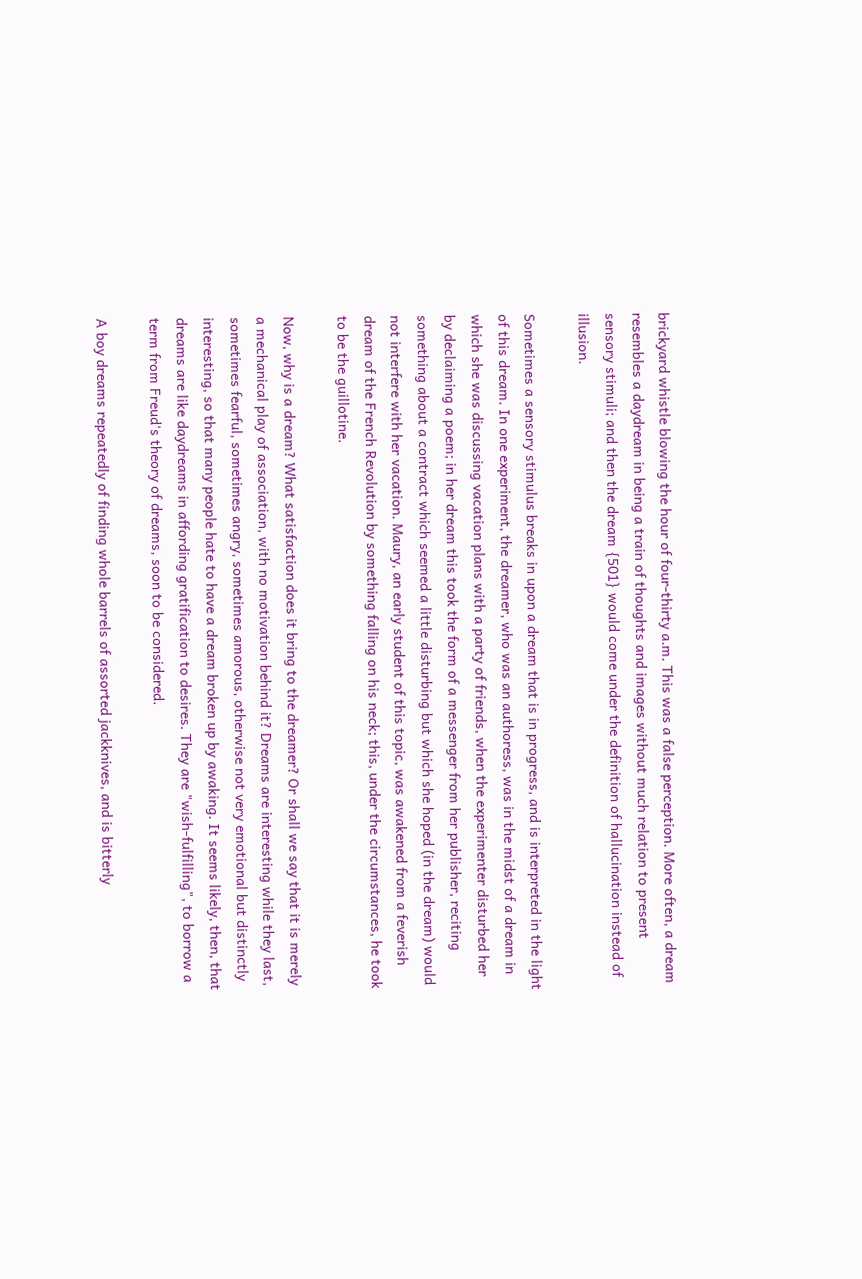brickyard whistle blowing the hour of four-thirty a.m. This was a false perception. More often, a dream resembles a daydream in being a train of thoughts and images without much relation to present sensory stimuli; and then the dream {501} would come under the definition of hallucination instead of illusion.

Sometimes a sensory stimulus breaks in upon a dream that is in progress, and is interpreted in the light of this dream. In one experiment, the dreamer, who was an authoress, was in the midst of a dream in which she was discussing vacation plans with a party of friends, when the experimenter disturbed her by declaiming a poem; in her dream this took the form of a messenger from her publisher, reciting something about a contract which seemed a little disturbing but which she hoped (in the dream) would not interfere with her vacation. Maury, an early student of this topic, was awakened from a feverish dream of the French Revolution by something falling on his neck; this, under the circumstances, he took to be the guillotine.

Now, why is a dream? What satisfaction does it bring to the dreamer? Or shall we say that it is merely a mechanical play of association, with no motivation behind it? Dreams are interesting while they last, sometimes fearful, sometimes angry, sometimes amorous, otherwise not very emotional but distinctly interesting, so that many people hate to have a dream broken up by awaking. It seems likely, then, that dreams are like daydreams in affording gratification to desires. They are "wish-fulfilling", to borrow a term from Freud's theory of dreams, soon to be considered.

A boy dreams repeatedly of finding whole barrels of assorted jackknives, and is bitterly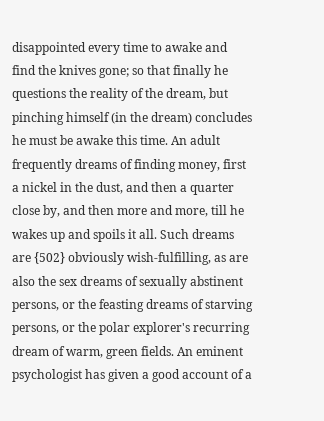disappointed every time to awake and find the knives gone; so that finally he questions the reality of the dream, but pinching himself (in the dream) concludes he must be awake this time. An adult frequently dreams of finding money, first a nickel in the dust, and then a quarter close by, and then more and more, till he wakes up and spoils it all. Such dreams are {502} obviously wish-fulfilling, as are also the sex dreams of sexually abstinent persons, or the feasting dreams of starving persons, or the polar explorer's recurring dream of warm, green fields. An eminent psychologist has given a good account of a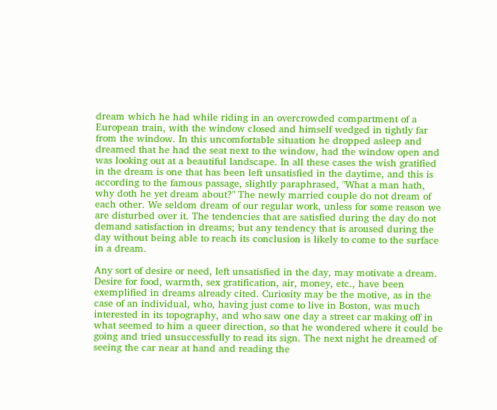dream which he had while riding in an overcrowded compartment of a European train, with the window closed and himself wedged in tightly far from the window. In this uncomfortable situation he dropped asleep and dreamed that he had the seat next to the window, had the window open and was looking out at a beautiful landscape. In all these cases the wish gratified in the dream is one that has been left unsatisfied in the daytime, and this is according to the famous passage, slightly paraphrased, "What a man hath, why doth he yet dream about?" The newly married couple do not dream of each other. We seldom dream of our regular work, unless for some reason we are disturbed over it. The tendencies that are satisfied during the day do not demand satisfaction in dreams; but any tendency that is aroused during the day without being able to reach its conclusion is likely to come to the surface in a dream.

Any sort of desire or need, left unsatisfied in the day, may motivate a dream. Desire for food, warmth, sex gratification, air, money, etc., have been exemplified in dreams already cited. Curiosity may be the motive, as in the case of an individual, who, having just come to live in Boston, was much interested in its topography, and who saw one day a street car making off in what seemed to him a queer direction, so that he wondered where it could be going and tried unsuccessfully to read its sign. The next night he dreamed of seeing the car near at hand and reading the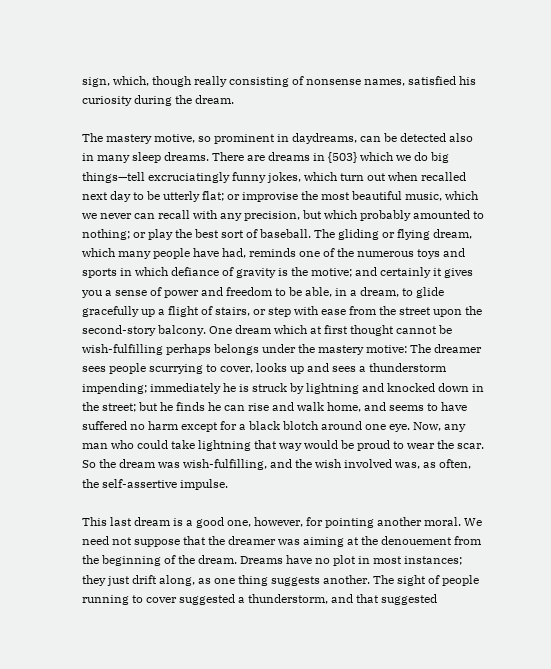sign, which, though really consisting of nonsense names, satisfied his curiosity during the dream.

The mastery motive, so prominent in daydreams, can be detected also in many sleep dreams. There are dreams in {503} which we do big things—tell excruciatingly funny jokes, which turn out when recalled next day to be utterly flat; or improvise the most beautiful music, which we never can recall with any precision, but which probably amounted to nothing; or play the best sort of baseball. The gliding or flying dream, which many people have had, reminds one of the numerous toys and sports in which defiance of gravity is the motive; and certainly it gives you a sense of power and freedom to be able, in a dream, to glide gracefully up a flight of stairs, or step with ease from the street upon the second-story balcony. One dream which at first thought cannot be wish-fulfilling perhaps belongs under the mastery motive: The dreamer sees people scurrying to cover, looks up and sees a thunderstorm impending; immediately he is struck by lightning and knocked down in the street; but he finds he can rise and walk home, and seems to have suffered no harm except for a black blotch around one eye. Now, any man who could take lightning that way would be proud to wear the scar. So the dream was wish-fulfilling, and the wish involved was, as often, the self-assertive impulse.

This last dream is a good one, however, for pointing another moral. We need not suppose that the dreamer was aiming at the denouement from the beginning of the dream. Dreams have no plot in most instances; they just drift along, as one thing suggests another. The sight of people running to cover suggested a thunderstorm, and that suggested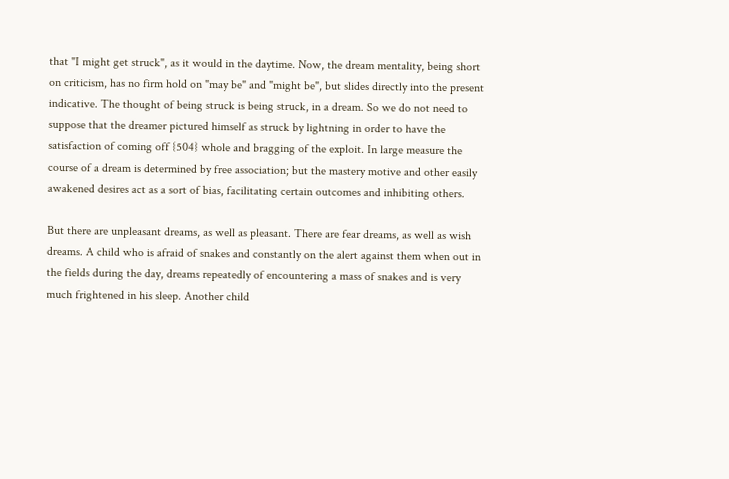that "I might get struck", as it would in the daytime. Now, the dream mentality, being short on criticism, has no firm hold on "may be" and "might be", but slides directly into the present indicative. The thought of being struck is being struck, in a dream. So we do not need to suppose that the dreamer pictured himself as struck by lightning in order to have the satisfaction of coming off {504} whole and bragging of the exploit. In large measure the course of a dream is determined by free association; but the mastery motive and other easily awakened desires act as a sort of bias, facilitating certain outcomes and inhibiting others.

But there are unpleasant dreams, as well as pleasant. There are fear dreams, as well as wish dreams. A child who is afraid of snakes and constantly on the alert against them when out in the fields during the day, dreams repeatedly of encountering a mass of snakes and is very much frightened in his sleep. Another child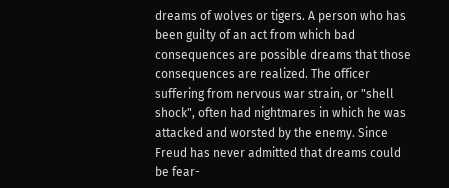dreams of wolves or tigers. A person who has been guilty of an act from which bad consequences are possible dreams that those consequences are realized. The officer suffering from nervous war strain, or "shell shock", often had nightmares in which he was attacked and worsted by the enemy. Since Freud has never admitted that dreams could be fear-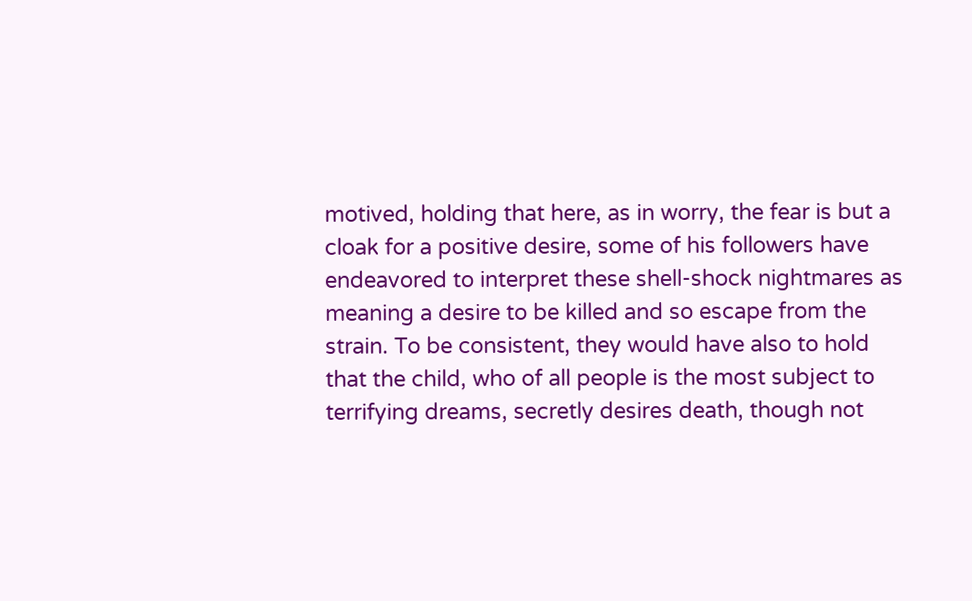motived, holding that here, as in worry, the fear is but a cloak for a positive desire, some of his followers have endeavored to interpret these shell-shock nightmares as meaning a desire to be killed and so escape from the strain. To be consistent, they would have also to hold that the child, who of all people is the most subject to terrifying dreams, secretly desires death, though not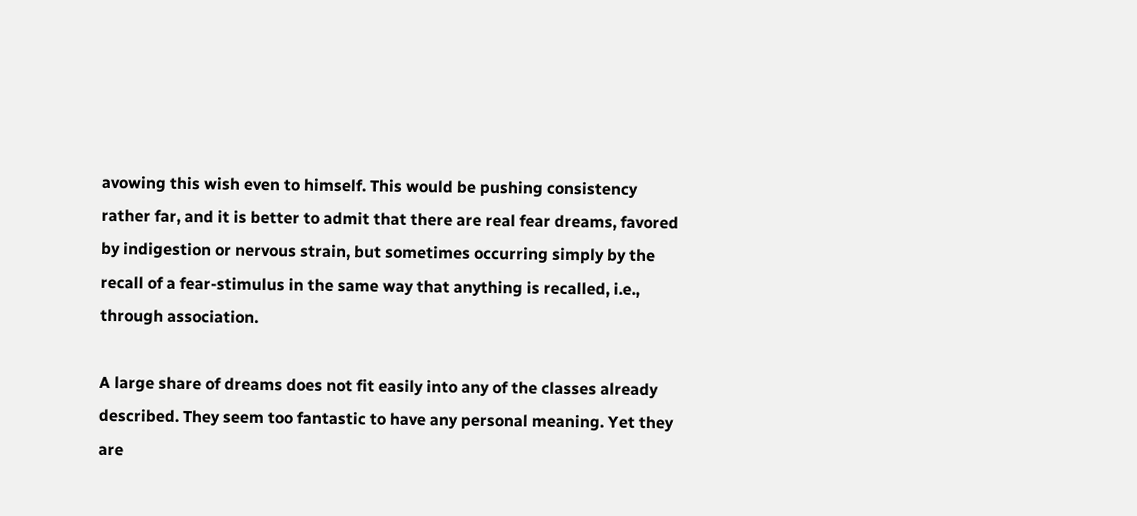avowing this wish even to himself. This would be pushing consistency rather far, and it is better to admit that there are real fear dreams, favored by indigestion or nervous strain, but sometimes occurring simply by the recall of a fear-stimulus in the same way that anything is recalled, i.e., through association.

A large share of dreams does not fit easily into any of the classes already described. They seem too fantastic to have any personal meaning. Yet they are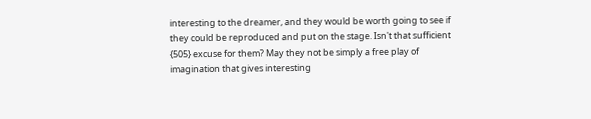interesting to the dreamer, and they would be worth going to see if they could be reproduced and put on the stage. Isn't that sufficient {505} excuse for them? May they not be simply a free play of imagination that gives interesting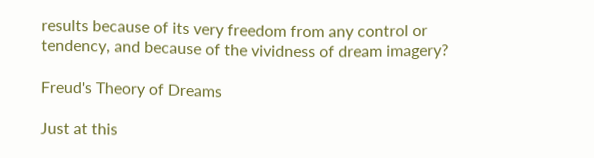results because of its very freedom from any control or tendency, and because of the vividness of dream imagery?

Freud's Theory of Dreams

Just at this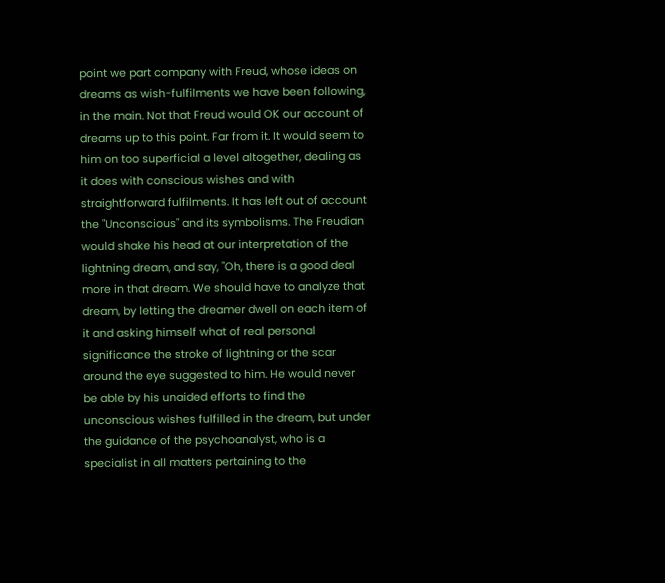point we part company with Freud, whose ideas on dreams as wish-fulfilments we have been following, in the main. Not that Freud would OK our account of dreams up to this point. Far from it. It would seem to him on too superficial a level altogether, dealing as it does with conscious wishes and with straightforward fulfilments. It has left out of account the "Unconscious" and its symbolisms. The Freudian would shake his head at our interpretation of the lightning dream, and say, "Oh, there is a good deal more in that dream. We should have to analyze that dream, by letting the dreamer dwell on each item of it and asking himself what of real personal significance the stroke of lightning or the scar around the eye suggested to him. He would never be able by his unaided efforts to find the unconscious wishes fulfilled in the dream, but under the guidance of the psychoanalyst, who is a specialist in all matters pertaining to the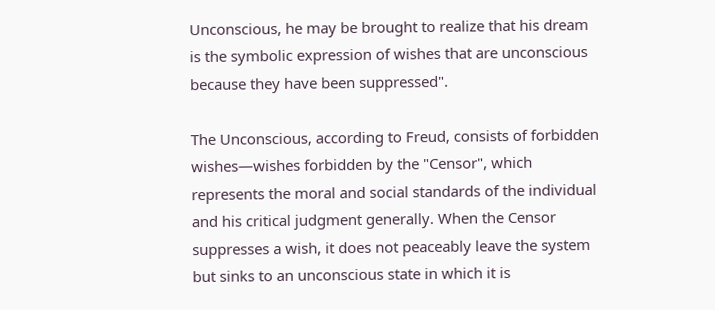Unconscious, he may be brought to realize that his dream is the symbolic expression of wishes that are unconscious because they have been suppressed".

The Unconscious, according to Freud, consists of forbidden wishes—wishes forbidden by the "Censor", which represents the moral and social standards of the individual and his critical judgment generally. When the Censor suppresses a wish, it does not peaceably leave the system but sinks to an unconscious state in which it is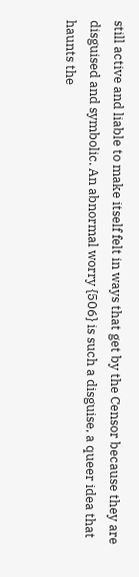still active and liable to make itself felt in ways that get by the Censor because they are disguised and symbolic. An abnormal worry {506} is such a disguise, a queer idea that haunts the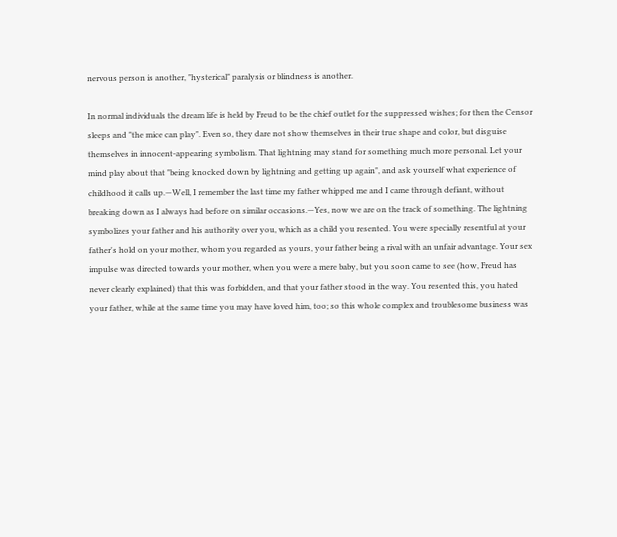nervous person is another, "hysterical" paralysis or blindness is another.

In normal individuals the dream life is held by Freud to be the chief outlet for the suppressed wishes; for then the Censor sleeps and "the mice can play". Even so, they dare not show themselves in their true shape and color, but disguise themselves in innocent-appearing symbolism. That lightning may stand for something much more personal. Let your mind play about that "being knocked down by lightning and getting up again", and ask yourself what experience of childhood it calls up.—Well, I remember the last time my father whipped me and I came through defiant, without breaking down as I always had before on similar occasions.—Yes, now we are on the track of something. The lightning symbolizes your father and his authority over you, which as a child you resented. You were specially resentful at your father's hold on your mother, whom you regarded as yours, your father being a rival with an unfair advantage. Your sex impulse was directed towards your mother, when you were a mere baby, but you soon came to see (how, Freud has never clearly explained) that this was forbidden, and that your father stood in the way. You resented this, you hated your father, while at the same time you may have loved him, too; so this whole complex and troublesome business was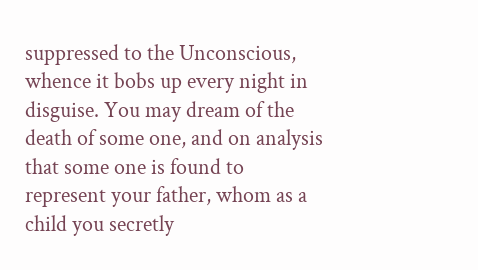suppressed to the Unconscious, whence it bobs up every night in disguise. You may dream of the death of some one, and on analysis that some one is found to represent your father, whom as a child you secretly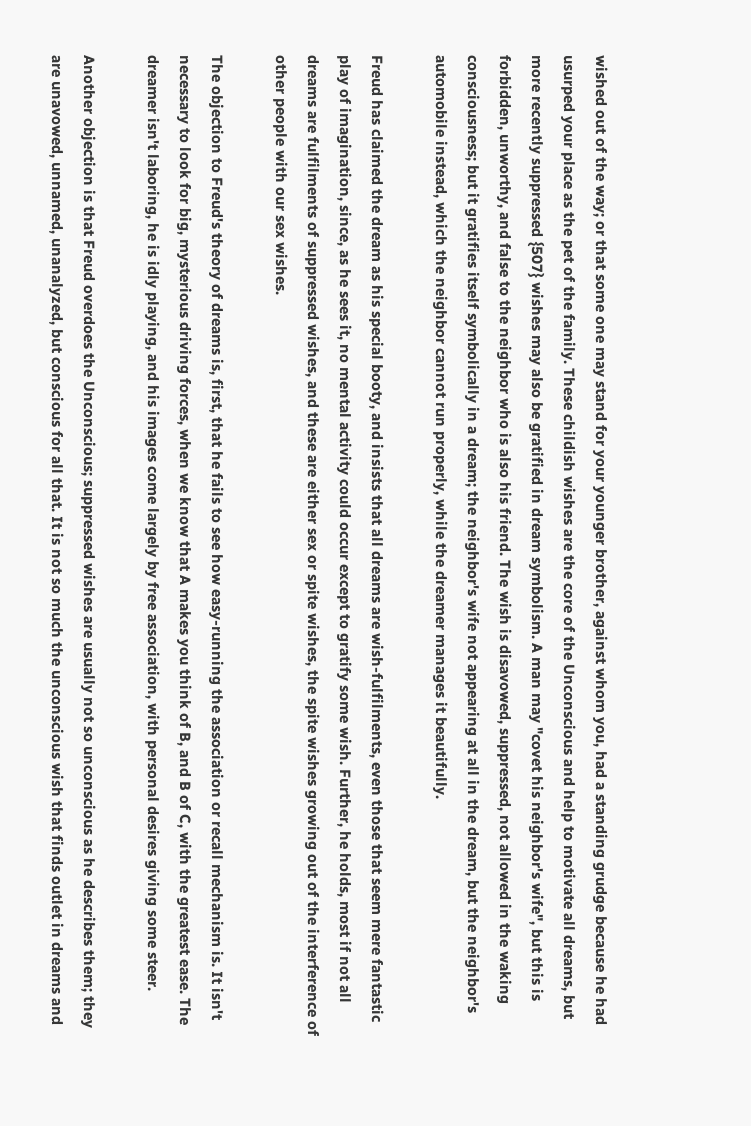wished out of the way; or that some one may stand for your younger brother, against whom you, had a standing grudge because he had usurped your place as the pet of the family. These childish wishes are the core of the Unconscious and help to motivate all dreams, but more recently suppressed {507} wishes may also be gratified in dream symbolism. A man may "covet his neighbor's wife", but this is forbidden, unworthy, and false to the neighbor who is also his friend. The wish is disavowed, suppressed, not allowed in the waking consciousness; but it gratifies itself symbolically in a dream; the neighbor's wife not appearing at all in the dream, but the neighbor's automobile instead, which the neighbor cannot run properly, while the dreamer manages it beautifully.

Freud has claimed the dream as his special booty, and insists that all dreams are wish-fulfilments, even those that seem mere fantastic play of imagination, since, as he sees it, no mental activity could occur except to gratify some wish. Further, he holds, most if not all dreams are fulfilments of suppressed wishes, and these are either sex or spite wishes, the spite wishes growing out of the interference of other people with our sex wishes.

The objection to Freud's theory of dreams is, first, that he fails to see how easy-running the association or recall mechanism is. It isn't necessary to look for big, mysterious driving forces, when we know that A makes you think of B, and B of C, with the greatest ease. The dreamer isn't laboring, he is idly playing, and his images come largely by free association, with personal desires giving some steer.

Another objection is that Freud overdoes the Unconscious; suppressed wishes are usually not so unconscious as he describes them; they are unavowed, unnamed, unanalyzed, but conscious for all that. It is not so much the unconscious wish that finds outlet in dreams and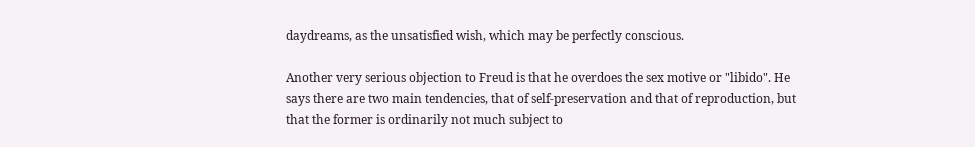daydreams, as the unsatisfied wish, which may be perfectly conscious.

Another very serious objection to Freud is that he overdoes the sex motive or "libido". He says there are two main tendencies, that of self-preservation and that of reproduction, but that the former is ordinarily not much subject to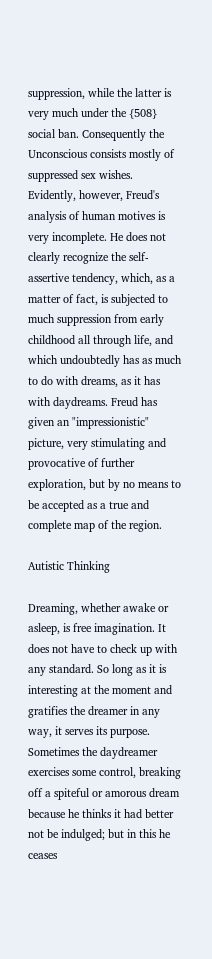suppression, while the latter is very much under the {508} social ban. Consequently the Unconscious consists mostly of suppressed sex wishes. Evidently, however, Freud's analysis of human motives is very incomplete. He does not clearly recognize the self-assertive tendency, which, as a matter of fact, is subjected to much suppression from early childhood all through life, and which undoubtedly has as much to do with dreams, as it has with daydreams. Freud has given an "impressionistic" picture, very stimulating and provocative of further exploration, but by no means to be accepted as a true and complete map of the region.

Autistic Thinking

Dreaming, whether awake or asleep, is free imagination. It does not have to check up with any standard. So long as it is interesting at the moment and gratifies the dreamer in any way, it serves its purpose. Sometimes the daydreamer exercises some control, breaking off a spiteful or amorous dream because he thinks it had better not be indulged; but in this he ceases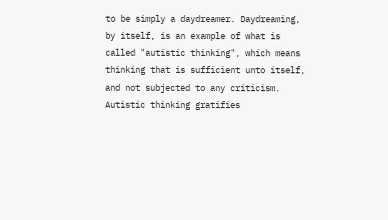to be simply a daydreamer. Daydreaming, by itself, is an example of what is called "autistic thinking", which means thinking that is sufficient unto itself, and not subjected to any criticism. Autistic thinking gratifies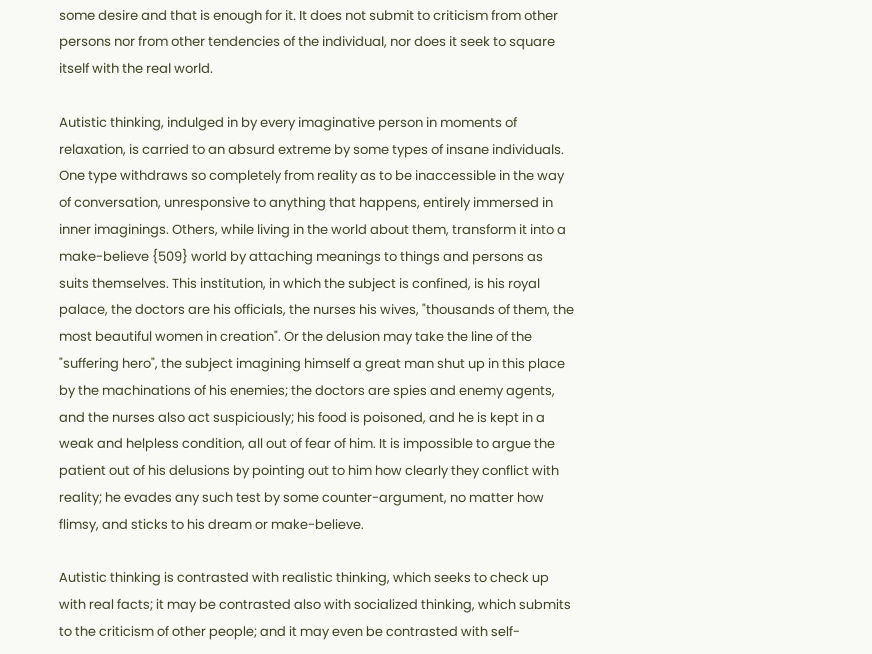some desire and that is enough for it. It does not submit to criticism from other persons nor from other tendencies of the individual, nor does it seek to square itself with the real world.

Autistic thinking, indulged in by every imaginative person in moments of relaxation, is carried to an absurd extreme by some types of insane individuals. One type withdraws so completely from reality as to be inaccessible in the way of conversation, unresponsive to anything that happens, entirely immersed in inner imaginings. Others, while living in the world about them, transform it into a make-believe {509} world by attaching meanings to things and persons as suits themselves. This institution, in which the subject is confined, is his royal palace, the doctors are his officials, the nurses his wives, "thousands of them, the most beautiful women in creation". Or the delusion may take the line of the "suffering hero", the subject imagining himself a great man shut up in this place by the machinations of his enemies; the doctors are spies and enemy agents, and the nurses also act suspiciously; his food is poisoned, and he is kept in a weak and helpless condition, all out of fear of him. It is impossible to argue the patient out of his delusions by pointing out to him how clearly they conflict with reality; he evades any such test by some counter-argument, no matter how flimsy, and sticks to his dream or make-believe.

Autistic thinking is contrasted with realistic thinking, which seeks to check up with real facts; it may be contrasted also with socialized thinking, which submits to the criticism of other people; and it may even be contrasted with self-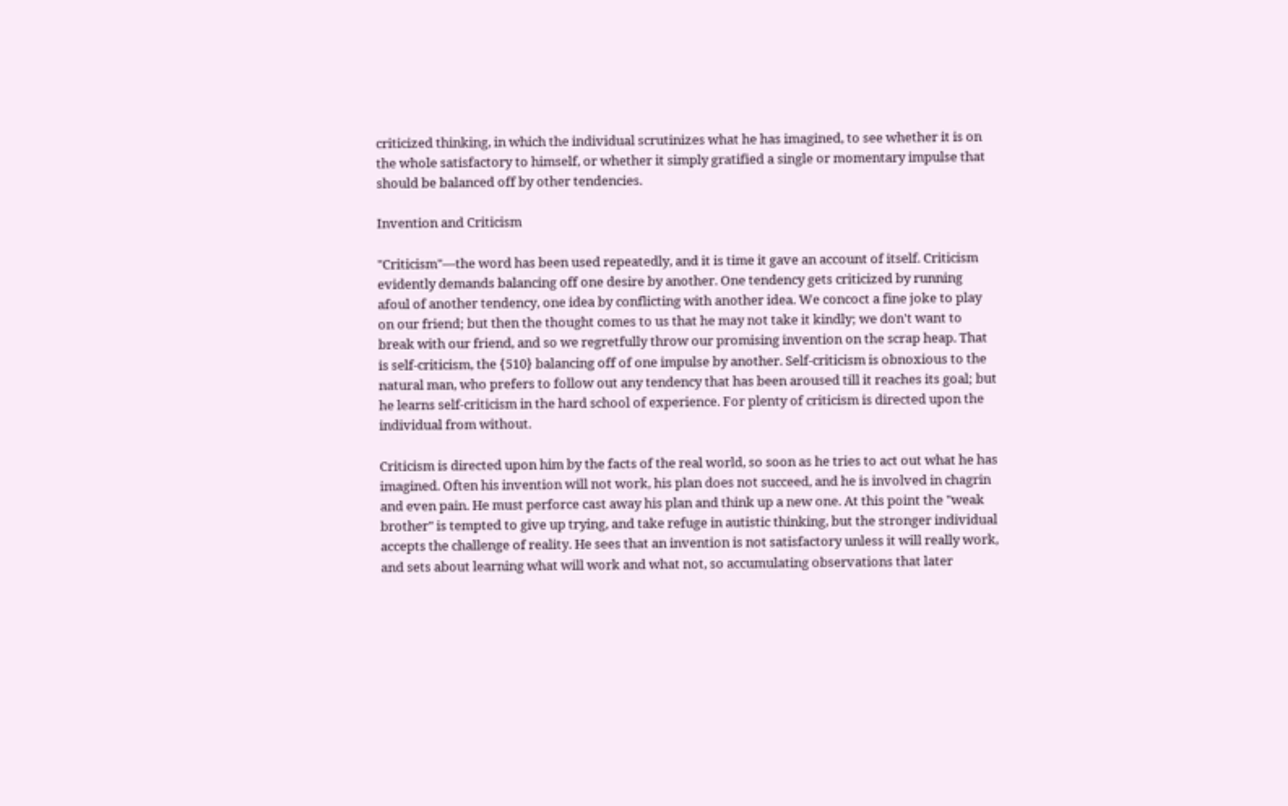criticized thinking, in which the individual scrutinizes what he has imagined, to see whether it is on the whole satisfactory to himself, or whether it simply gratified a single or momentary impulse that should be balanced off by other tendencies.

Invention and Criticism

"Criticism"—the word has been used repeatedly, and it is time it gave an account of itself. Criticism evidently demands balancing off one desire by another. One tendency gets criticized by running afoul of another tendency, one idea by conflicting with another idea. We concoct a fine joke to play on our friend; but then the thought comes to us that he may not take it kindly; we don't want to break with our friend, and so we regretfully throw our promising invention on the scrap heap. That is self-criticism, the {510} balancing off of one impulse by another. Self-criticism is obnoxious to the natural man, who prefers to follow out any tendency that has been aroused till it reaches its goal; but he learns self-criticism in the hard school of experience. For plenty of criticism is directed upon the individual from without.

Criticism is directed upon him by the facts of the real world, so soon as he tries to act out what he has imagined. Often his invention will not work, his plan does not succeed, and he is involved in chagrin and even pain. He must perforce cast away his plan and think up a new one. At this point the "weak brother" is tempted to give up trying, and take refuge in autistic thinking, but the stronger individual accepts the challenge of reality. He sees that an invention is not satisfactory unless it will really work, and sets about learning what will work and what not, so accumulating observations that later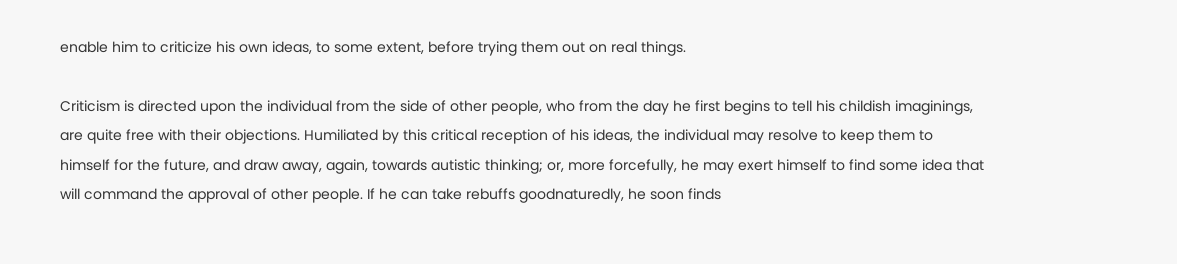enable him to criticize his own ideas, to some extent, before trying them out on real things.

Criticism is directed upon the individual from the side of other people, who from the day he first begins to tell his childish imaginings, are quite free with their objections. Humiliated by this critical reception of his ideas, the individual may resolve to keep them to himself for the future, and draw away, again, towards autistic thinking; or, more forcefully, he may exert himself to find some idea that will command the approval of other people. If he can take rebuffs goodnaturedly, he soon finds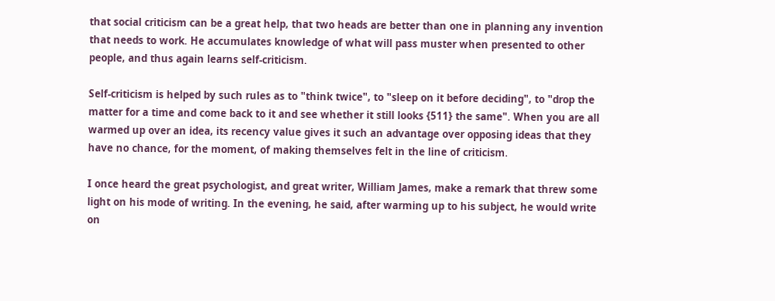that social criticism can be a great help, that two heads are better than one in planning any invention that needs to work. He accumulates knowledge of what will pass muster when presented to other people, and thus again learns self-criticism.

Self-criticism is helped by such rules as to "think twice", to "sleep on it before deciding", to "drop the matter for a time and come back to it and see whether it still looks {511} the same". When you are all warmed up over an idea, its recency value gives it such an advantage over opposing ideas that they have no chance, for the moment, of making themselves felt in the line of criticism.

I once heard the great psychologist, and great writer, William James, make a remark that threw some light on his mode of writing. In the evening, he said, after warming up to his subject, he would write on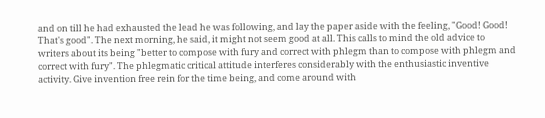and on till he had exhausted the lead he was following, and lay the paper aside with the feeling, "Good! Good! That's good". The next morning, he said, it might not seem good at all. This calls to mind the old advice to writers about its being "better to compose with fury and correct with phlegm than to compose with phlegm and correct with fury". The phlegmatic critical attitude interferes considerably with the enthusiastic inventive activity. Give invention free rein for the time being, and come around with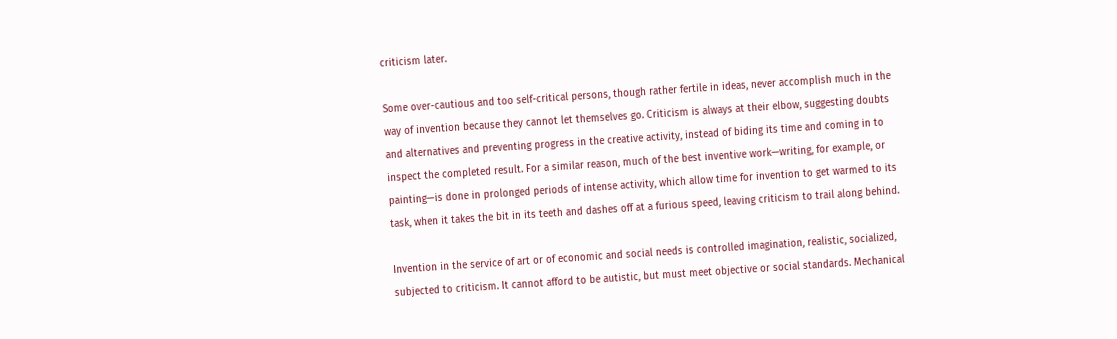criticism later.

Some over-cautious and too self-critical persons, though rather fertile in ideas, never accomplish much in the way of invention because they cannot let themselves go. Criticism is always at their elbow, suggesting doubts and alternatives and preventing progress in the creative activity, instead of biding its time and coming in to inspect the completed result. For a similar reason, much of the best inventive work—writing, for example, or painting—is done in prolonged periods of intense activity, which allow time for invention to get warmed to its task, when it takes the bit in its teeth and dashes off at a furious speed, leaving criticism to trail along behind.

Invention in the service of art or of economic and social needs is controlled imagination, realistic, socialized, subjected to criticism. It cannot afford to be autistic, but must meet objective or social standards. Mechanical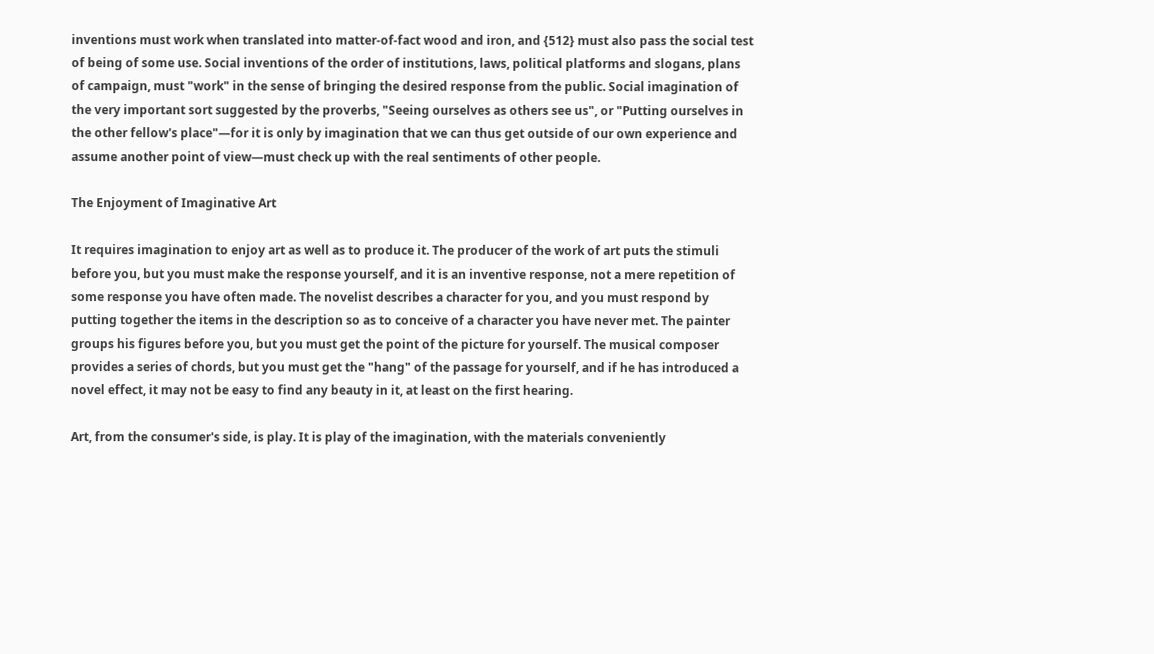inventions must work when translated into matter-of-fact wood and iron, and {512} must also pass the social test of being of some use. Social inventions of the order of institutions, laws, political platforms and slogans, plans of campaign, must "work" in the sense of bringing the desired response from the public. Social imagination of the very important sort suggested by the proverbs, "Seeing ourselves as others see us", or "Putting ourselves in the other fellow's place"—for it is only by imagination that we can thus get outside of our own experience and assume another point of view—must check up with the real sentiments of other people.

The Enjoyment of Imaginative Art

It requires imagination to enjoy art as well as to produce it. The producer of the work of art puts the stimuli before you, but you must make the response yourself, and it is an inventive response, not a mere repetition of some response you have often made. The novelist describes a character for you, and you must respond by putting together the items in the description so as to conceive of a character you have never met. The painter groups his figures before you, but you must get the point of the picture for yourself. The musical composer provides a series of chords, but you must get the "hang" of the passage for yourself, and if he has introduced a novel effect, it may not be easy to find any beauty in it, at least on the first hearing.

Art, from the consumer's side, is play. It is play of the imagination, with the materials conveniently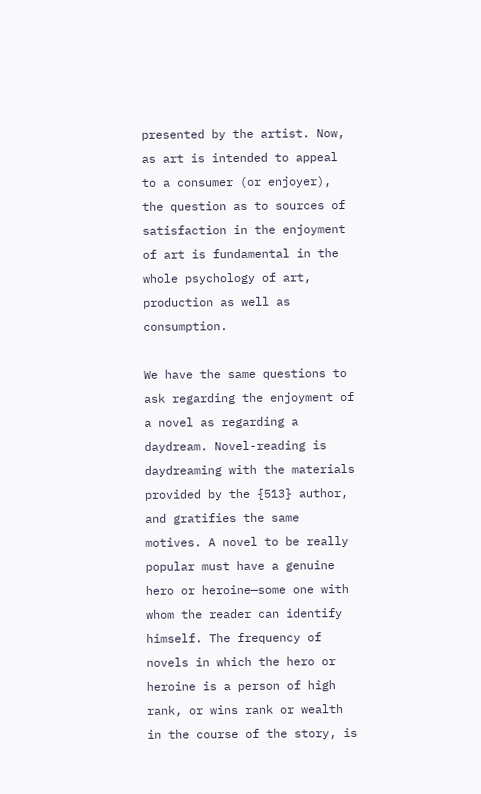presented by the artist. Now, as art is intended to appeal to a consumer (or enjoyer), the question as to sources of satisfaction in the enjoyment of art is fundamental in the whole psychology of art, production as well as consumption.

We have the same questions to ask regarding the enjoyment of a novel as regarding a daydream. Novel-reading is daydreaming with the materials provided by the {513} author, and gratifies the same motives. A novel to be really popular must have a genuine hero or heroine—some one with whom the reader can identify himself. The frequency of novels in which the hero or heroine is a person of high rank, or wins rank or wealth in the course of the story, is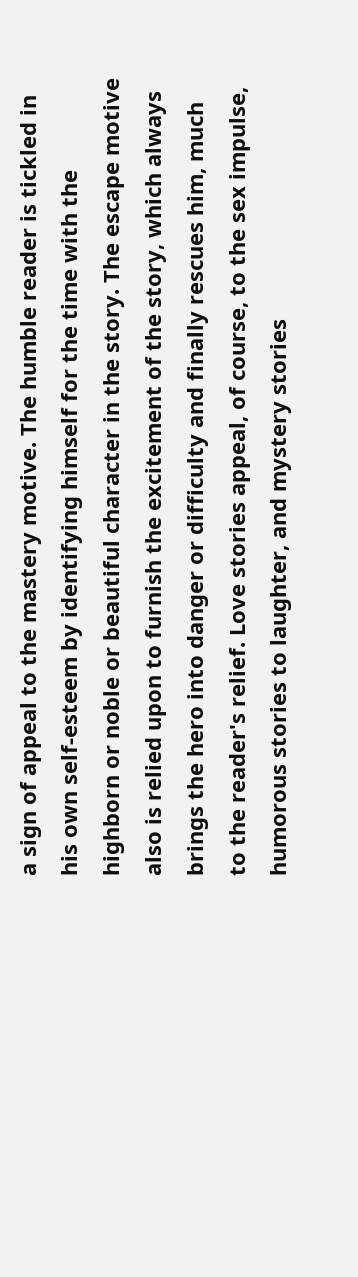a sign of appeal to the mastery motive. The humble reader is tickled in his own self-esteem by identifying himself for the time with the highborn or noble or beautiful character in the story. The escape motive also is relied upon to furnish the excitement of the story, which always brings the hero into danger or difficulty and finally rescues him, much to the reader's relief. Love stories appeal, of course, to the sex impulse, humorous stories to laughter, and mystery stories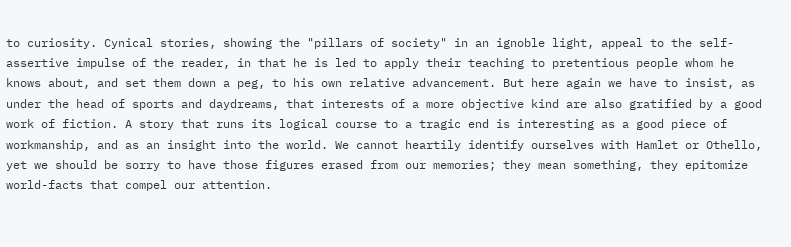to curiosity. Cynical stories, showing the "pillars of society" in an ignoble light, appeal to the self-assertive impulse of the reader, in that he is led to apply their teaching to pretentious people whom he knows about, and set them down a peg, to his own relative advancement. But here again we have to insist, as under the head of sports and daydreams, that interests of a more objective kind are also gratified by a good work of fiction. A story that runs its logical course to a tragic end is interesting as a good piece of workmanship, and as an insight into the world. We cannot heartily identify ourselves with Hamlet or Othello, yet we should be sorry to have those figures erased from our memories; they mean something, they epitomize world-facts that compel our attention.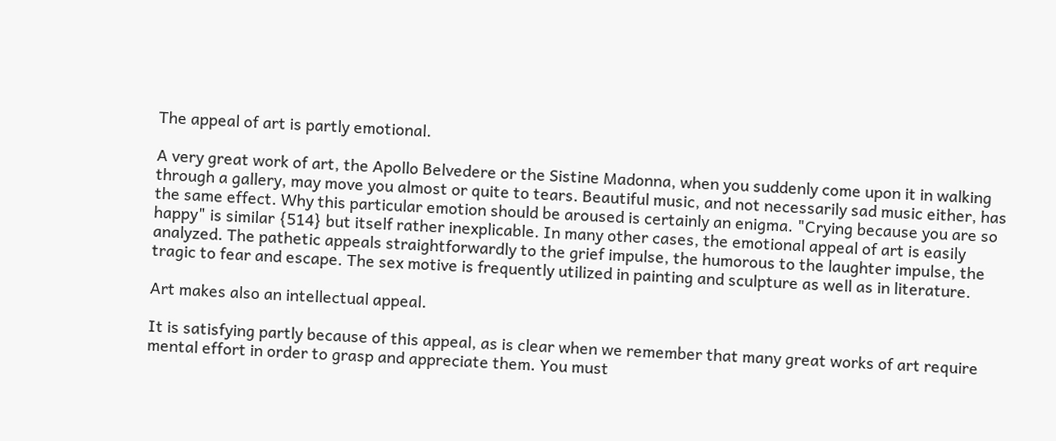The appeal of art is partly emotional.

A very great work of art, the Apollo Belvedere or the Sistine Madonna, when you suddenly come upon it in walking through a gallery, may move you almost or quite to tears. Beautiful music, and not necessarily sad music either, has the same effect. Why this particular emotion should be aroused is certainly an enigma. "Crying because you are so happy" is similar {514} but itself rather inexplicable. In many other cases, the emotional appeal of art is easily analyzed. The pathetic appeals straightforwardly to the grief impulse, the humorous to the laughter impulse, the tragic to fear and escape. The sex motive is frequently utilized in painting and sculpture as well as in literature.

Art makes also an intellectual appeal.

It is satisfying partly because of this appeal, as is clear when we remember that many great works of art require mental effort in order to grasp and appreciate them. You must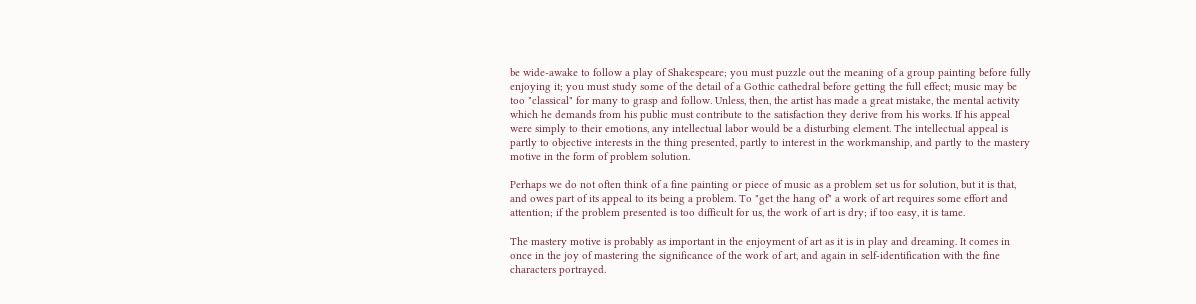be wide-awake to follow a play of Shakespeare; you must puzzle out the meaning of a group painting before fully enjoying it; you must study some of the detail of a Gothic cathedral before getting the full effect; music may be too "classical" for many to grasp and follow. Unless, then, the artist has made a great mistake, the mental activity which he demands from his public must contribute to the satisfaction they derive from his works. If his appeal were simply to their emotions, any intellectual labor would be a disturbing element. The intellectual appeal is partly to objective interests in the thing presented, partly to interest in the workmanship, and partly to the mastery motive in the form of problem solution.

Perhaps we do not often think of a fine painting or piece of music as a problem set us for solution, but it is that, and owes part of its appeal to its being a problem. To "get the hang of" a work of art requires some effort and attention; if the problem presented is too difficult for us, the work of art is dry; if too easy, it is tame.

The mastery motive is probably as important in the enjoyment of art as it is in play and dreaming. It comes in once in the joy of mastering the significance of the work of art, and again in self-identification with the fine characters portrayed.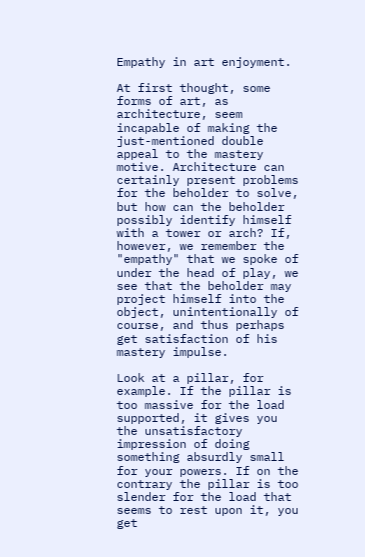Empathy in art enjoyment.

At first thought, some forms of art, as architecture, seem incapable of making the just-mentioned double appeal to the mastery motive. Architecture can certainly present problems for the beholder to solve, but how can the beholder possibly identify himself with a tower or arch? If, however, we remember the "empathy" that we spoke of under the head of play, we see that the beholder may project himself into the object, unintentionally of course, and thus perhaps get satisfaction of his mastery impulse.

Look at a pillar, for example. If the pillar is too massive for the load supported, it gives you the unsatisfactory impression of doing something absurdly small for your powers. If on the contrary the pillar is too slender for the load that seems to rest upon it, you get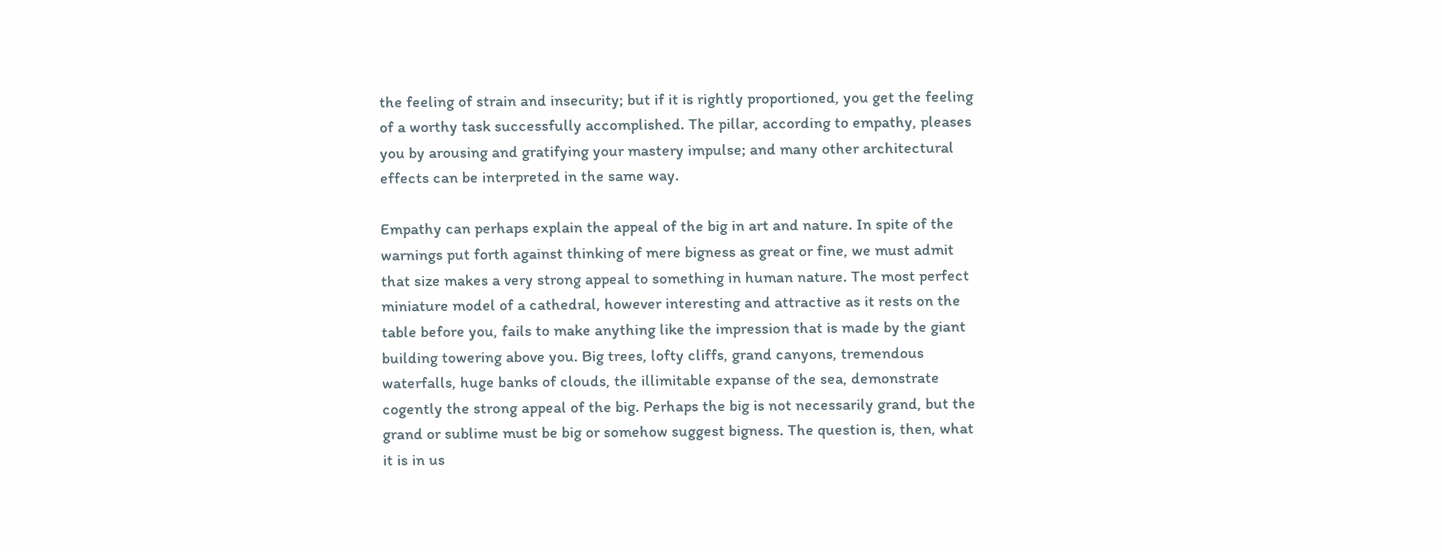the feeling of strain and insecurity; but if it is rightly proportioned, you get the feeling of a worthy task successfully accomplished. The pillar, according to empathy, pleases you by arousing and gratifying your mastery impulse; and many other architectural effects can be interpreted in the same way.

Empathy can perhaps explain the appeal of the big in art and nature. In spite of the warnings put forth against thinking of mere bigness as great or fine, we must admit that size makes a very strong appeal to something in human nature. The most perfect miniature model of a cathedral, however interesting and attractive as it rests on the table before you, fails to make anything like the impression that is made by the giant building towering above you. Big trees, lofty cliffs, grand canyons, tremendous waterfalls, huge banks of clouds, the illimitable expanse of the sea, demonstrate cogently the strong appeal of the big. Perhaps the big is not necessarily grand, but the grand or sublime must be big or somehow suggest bigness. The question is, then, what it is in us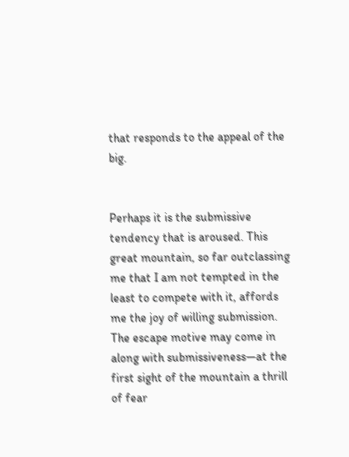that responds to the appeal of the big.


Perhaps it is the submissive tendency that is aroused. This great mountain, so far outclassing me that I am not tempted in the least to compete with it, affords me the joy of willing submission. The escape motive may come in along with submissiveness—at the first sight of the mountain a thrill of fear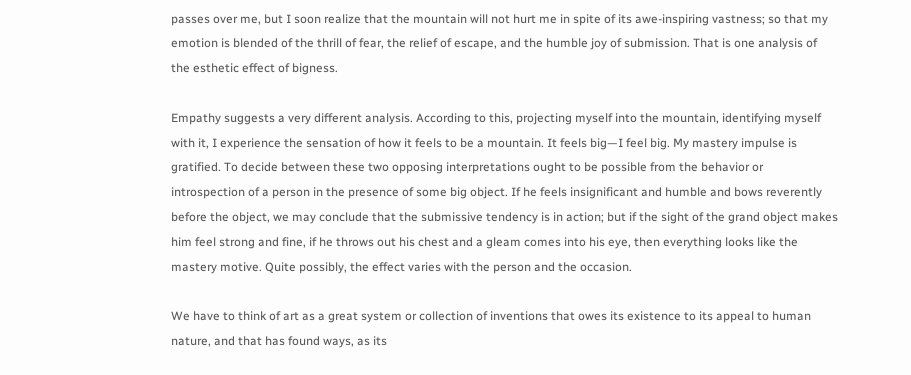passes over me, but I soon realize that the mountain will not hurt me in spite of its awe-inspiring vastness; so that my emotion is blended of the thrill of fear, the relief of escape, and the humble joy of submission. That is one analysis of the esthetic effect of bigness.

Empathy suggests a very different analysis. According to this, projecting myself into the mountain, identifying myself with it, I experience the sensation of how it feels to be a mountain. It feels big—I feel big. My mastery impulse is gratified. To decide between these two opposing interpretations ought to be possible from the behavior or introspection of a person in the presence of some big object. If he feels insignificant and humble and bows reverently before the object, we may conclude that the submissive tendency is in action; but if the sight of the grand object makes him feel strong and fine, if he throws out his chest and a gleam comes into his eye, then everything looks like the mastery motive. Quite possibly, the effect varies with the person and the occasion.

We have to think of art as a great system or collection of inventions that owes its existence to its appeal to human nature, and that has found ways, as its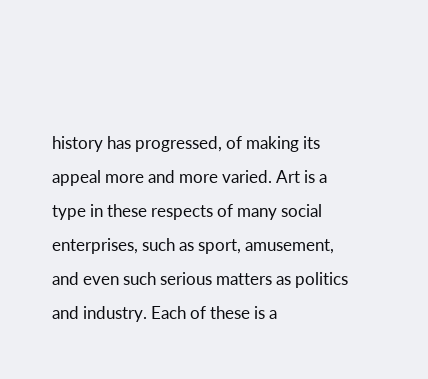history has progressed, of making its appeal more and more varied. Art is a type in these respects of many social enterprises, such as sport, amusement, and even such serious matters as politics and industry. Each of these is a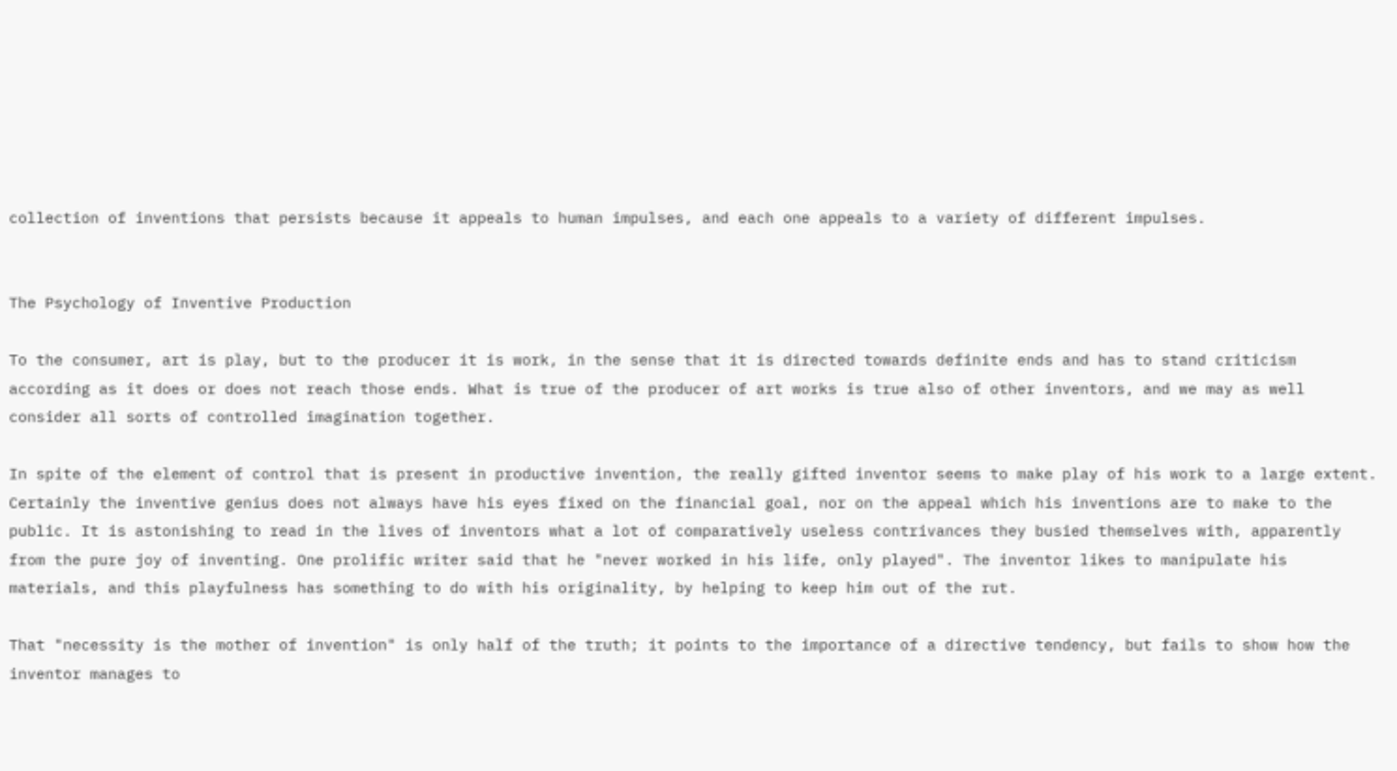collection of inventions that persists because it appeals to human impulses, and each one appeals to a variety of different impulses.


The Psychology of Inventive Production

To the consumer, art is play, but to the producer it is work, in the sense that it is directed towards definite ends and has to stand criticism according as it does or does not reach those ends. What is true of the producer of art works is true also of other inventors, and we may as well consider all sorts of controlled imagination together.

In spite of the element of control that is present in productive invention, the really gifted inventor seems to make play of his work to a large extent. Certainly the inventive genius does not always have his eyes fixed on the financial goal, nor on the appeal which his inventions are to make to the public. It is astonishing to read in the lives of inventors what a lot of comparatively useless contrivances they busied themselves with, apparently from the pure joy of inventing. One prolific writer said that he "never worked in his life, only played". The inventor likes to manipulate his materials, and this playfulness has something to do with his originality, by helping to keep him out of the rut.

That "necessity is the mother of invention" is only half of the truth; it points to the importance of a directive tendency, but fails to show how the inventor manages to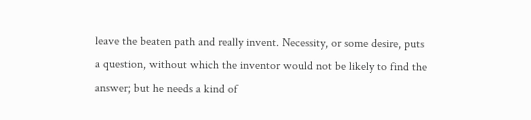leave the beaten path and really invent. Necessity, or some desire, puts a question, without which the inventor would not be likely to find the answer; but he needs a kind of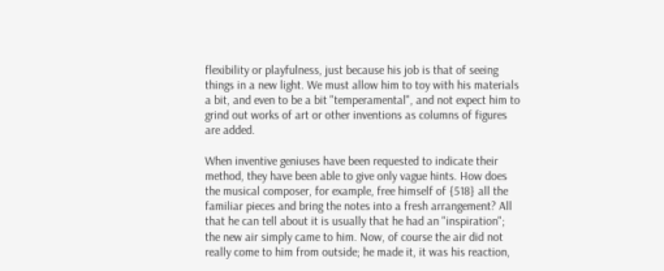flexibility or playfulness, just because his job is that of seeing things in a new light. We must allow him to toy with his materials a bit, and even to be a bit "temperamental", and not expect him to grind out works of art or other inventions as columns of figures are added.

When inventive geniuses have been requested to indicate their method, they have been able to give only vague hints. How does the musical composer, for example, free himself of {518} all the familiar pieces and bring the notes into a fresh arrangement? All that he can tell about it is usually that he had an "inspiration"; the new air simply came to him. Now, of course the air did not really come to him from outside; he made it, it was his reaction,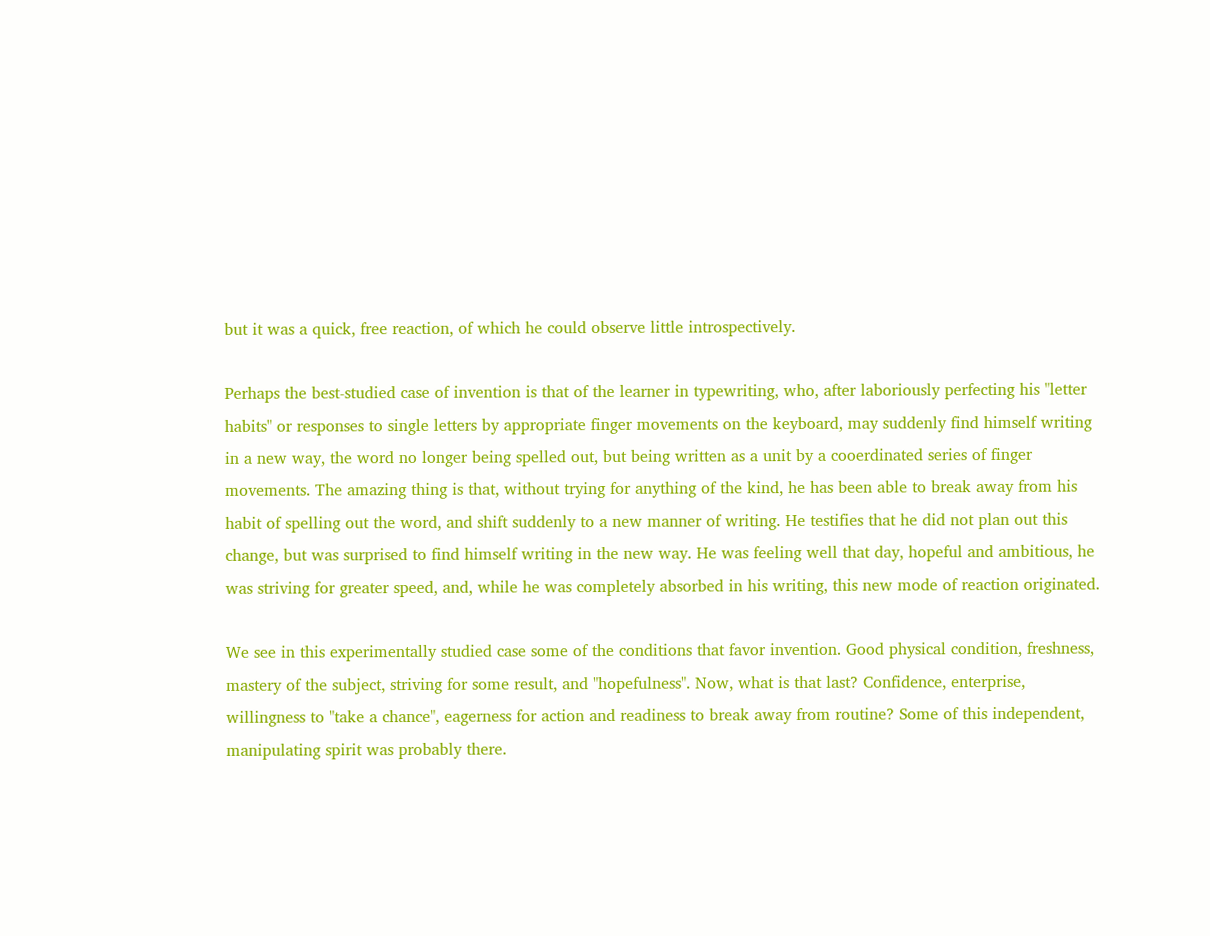but it was a quick, free reaction, of which he could observe little introspectively.

Perhaps the best-studied case of invention is that of the learner in typewriting, who, after laboriously perfecting his "letter habits" or responses to single letters by appropriate finger movements on the keyboard, may suddenly find himself writing in a new way, the word no longer being spelled out, but being written as a unit by a cooerdinated series of finger movements. The amazing thing is that, without trying for anything of the kind, he has been able to break away from his habit of spelling out the word, and shift suddenly to a new manner of writing. He testifies that he did not plan out this change, but was surprised to find himself writing in the new way. He was feeling well that day, hopeful and ambitious, he was striving for greater speed, and, while he was completely absorbed in his writing, this new mode of reaction originated.

We see in this experimentally studied case some of the conditions that favor invention. Good physical condition, freshness, mastery of the subject, striving for some result, and "hopefulness". Now, what is that last? Confidence, enterprise, willingness to "take a chance", eagerness for action and readiness to break away from routine? Some of this independent, manipulating spirit was probably there.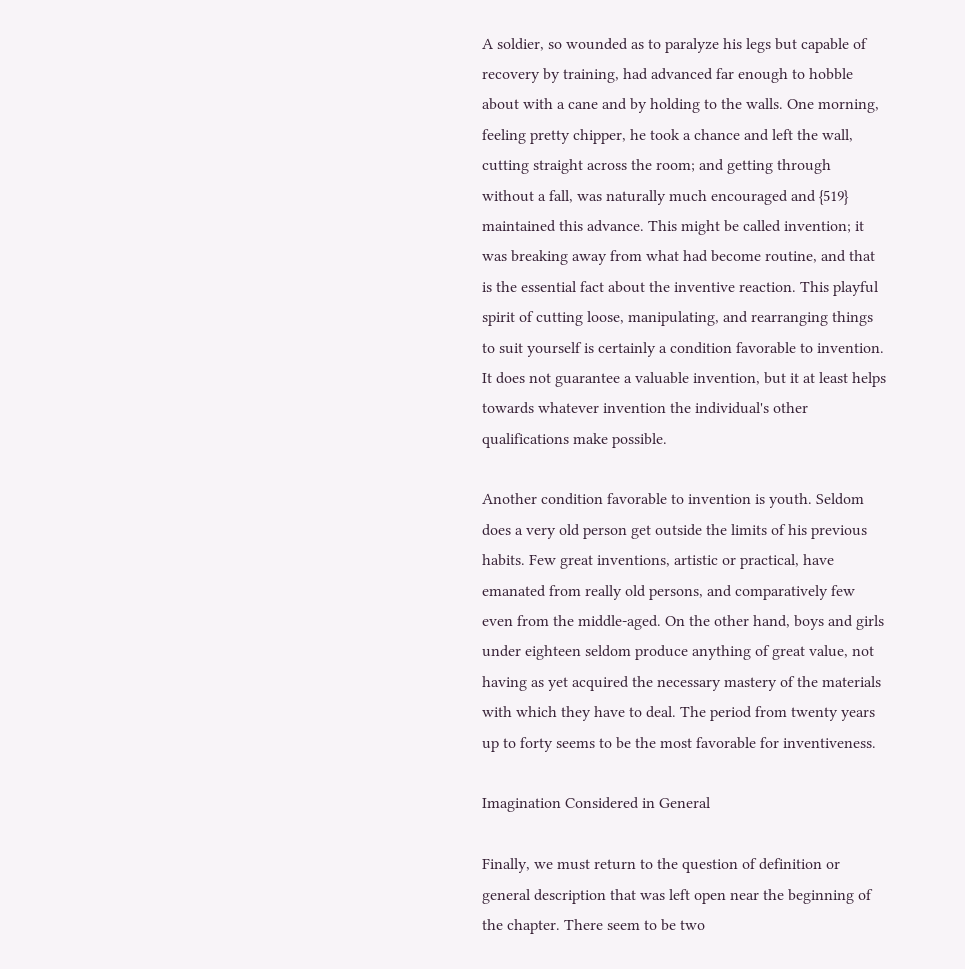A soldier, so wounded as to paralyze his legs but capable of recovery by training, had advanced far enough to hobble about with a cane and by holding to the walls. One morning, feeling pretty chipper, he took a chance and left the wall, cutting straight across the room; and getting through without a fall, was naturally much encouraged and {519} maintained this advance. This might be called invention; it was breaking away from what had become routine, and that is the essential fact about the inventive reaction. This playful spirit of cutting loose, manipulating, and rearranging things to suit yourself is certainly a condition favorable to invention. It does not guarantee a valuable invention, but it at least helps towards whatever invention the individual's other qualifications make possible.

Another condition favorable to invention is youth. Seldom does a very old person get outside the limits of his previous habits. Few great inventions, artistic or practical, have emanated from really old persons, and comparatively few even from the middle-aged. On the other hand, boys and girls under eighteen seldom produce anything of great value, not having as yet acquired the necessary mastery of the materials with which they have to deal. The period from twenty years up to forty seems to be the most favorable for inventiveness.

Imagination Considered in General

Finally, we must return to the question of definition or general description that was left open near the beginning of the chapter. There seem to be two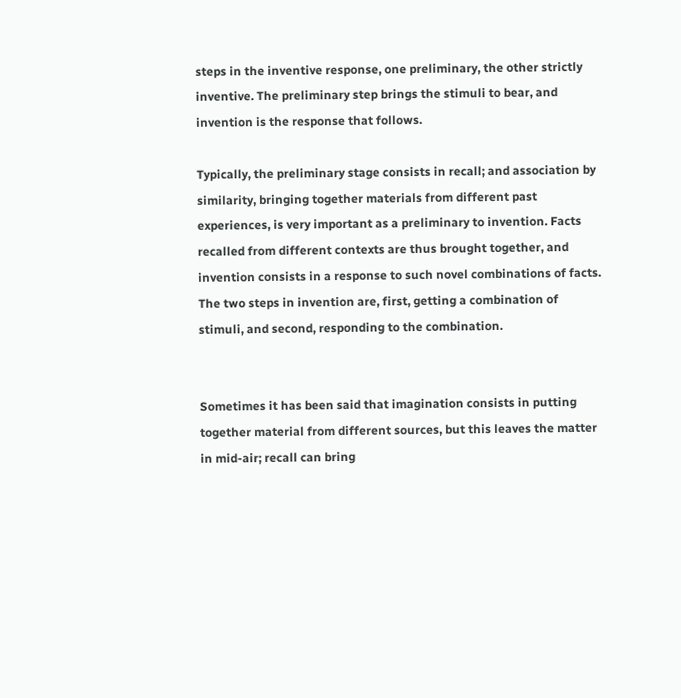steps in the inventive response, one preliminary, the other strictly inventive. The preliminary step brings the stimuli to bear, and invention is the response that follows.

Typically, the preliminary stage consists in recall; and association by similarity, bringing together materials from different past experiences, is very important as a preliminary to invention. Facts recalled from different contexts are thus brought together, and invention consists in a response to such novel combinations of facts. The two steps in invention are, first, getting a combination of stimuli, and second, responding to the combination.


Sometimes it has been said that imagination consists in putting together material from different sources, but this leaves the matter in mid-air; recall can bring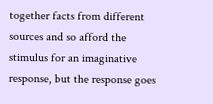together facts from different sources and so afford the stimulus for an imaginative response, but the response goes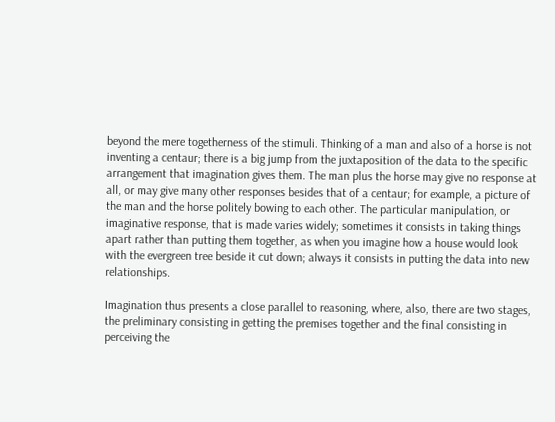beyond the mere togetherness of the stimuli. Thinking of a man and also of a horse is not inventing a centaur; there is a big jump from the juxtaposition of the data to the specific arrangement that imagination gives them. The man plus the horse may give no response at all, or may give many other responses besides that of a centaur; for example, a picture of the man and the horse politely bowing to each other. The particular manipulation, or imaginative response, that is made varies widely; sometimes it consists in taking things apart rather than putting them together, as when you imagine how a house would look with the evergreen tree beside it cut down; always it consists in putting the data into new relationships.

Imagination thus presents a close parallel to reasoning, where, also, there are two stages, the preliminary consisting in getting the premises together and the final consisting in perceiving the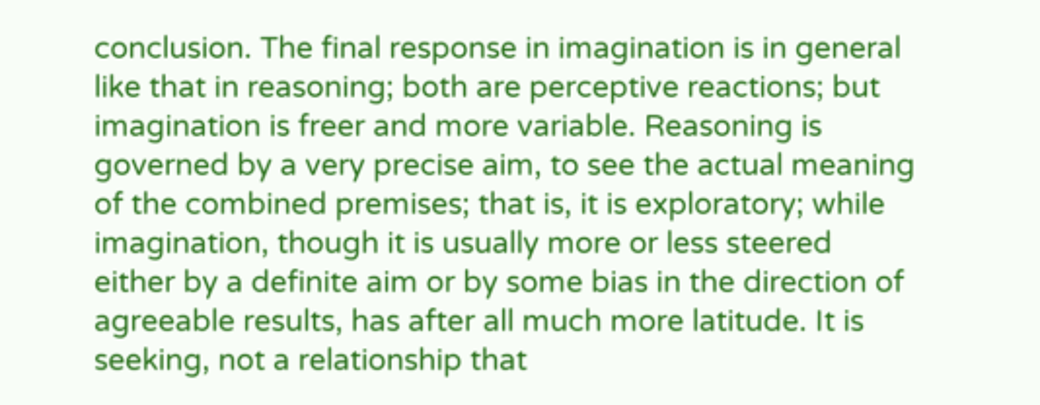conclusion. The final response in imagination is in general like that in reasoning; both are perceptive reactions; but imagination is freer and more variable. Reasoning is governed by a very precise aim, to see the actual meaning of the combined premises; that is, it is exploratory; while imagination, though it is usually more or less steered either by a definite aim or by some bias in the direction of agreeable results, has after all much more latitude. It is seeking, not a relationship that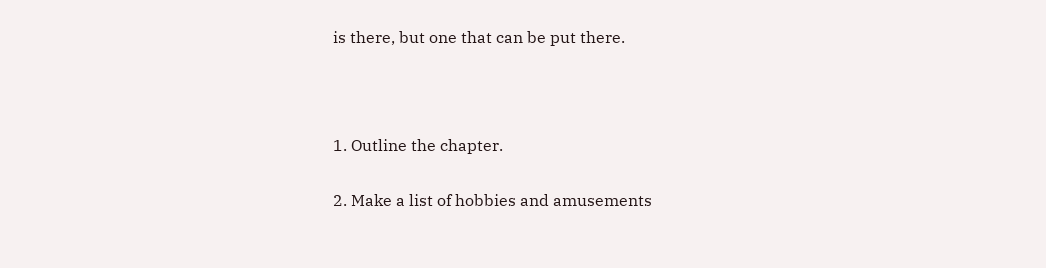is there, but one that can be put there.



1. Outline the chapter.

2. Make a list of hobbies and amusements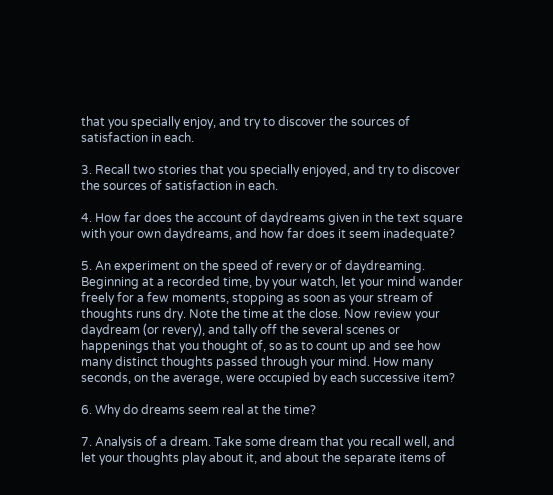that you specially enjoy, and try to discover the sources of satisfaction in each.

3. Recall two stories that you specially enjoyed, and try to discover the sources of satisfaction in each.

4. How far does the account of daydreams given in the text square with your own daydreams, and how far does it seem inadequate?

5. An experiment on the speed of revery or of daydreaming. Beginning at a recorded time, by your watch, let your mind wander freely for a few moments, stopping as soon as your stream of thoughts runs dry. Note the time at the close. Now review your daydream (or revery), and tally off the several scenes or happenings that you thought of, so as to count up and see how many distinct thoughts passed through your mind. How many seconds, on the average, were occupied by each successive item?

6. Why do dreams seem real at the time?

7. Analysis of a dream. Take some dream that you recall well, and let your thoughts play about it, and about the separate items of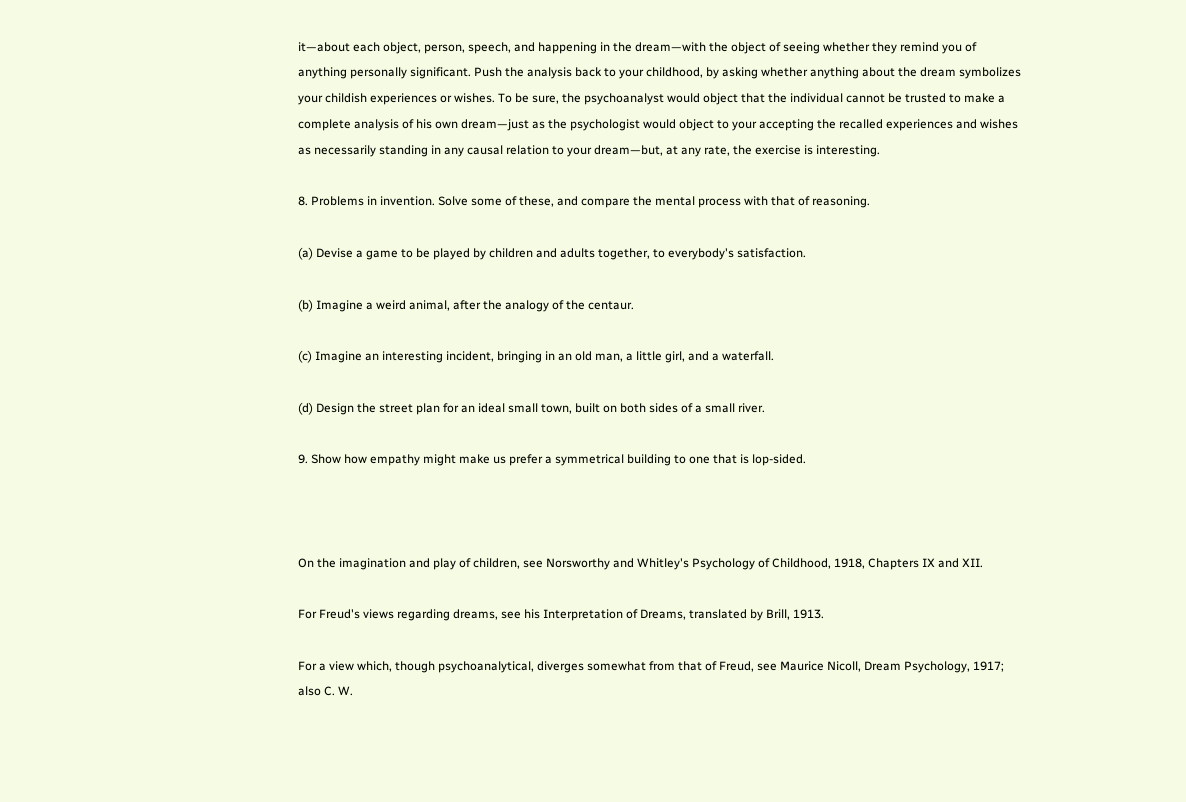it—about each object, person, speech, and happening in the dream—with the object of seeing whether they remind you of anything personally significant. Push the analysis back to your childhood, by asking whether anything about the dream symbolizes your childish experiences or wishes. To be sure, the psychoanalyst would object that the individual cannot be trusted to make a complete analysis of his own dream—just as the psychologist would object to your accepting the recalled experiences and wishes as necessarily standing in any causal relation to your dream—but, at any rate, the exercise is interesting.

8. Problems in invention. Solve some of these, and compare the mental process with that of reasoning.

(a) Devise a game to be played by children and adults together, to everybody's satisfaction.

(b) Imagine a weird animal, after the analogy of the centaur.

(c) Imagine an interesting incident, bringing in an old man, a little girl, and a waterfall.

(d) Design the street plan for an ideal small town, built on both sides of a small river.

9. Show how empathy might make us prefer a symmetrical building to one that is lop-sided.



On the imagination and play of children, see Norsworthy and Whitley's Psychology of Childhood, 1918, Chapters IX and XII.

For Freud's views regarding dreams, see his Interpretation of Dreams, translated by Brill, 1913.

For a view which, though psychoanalytical, diverges somewhat from that of Freud, see Maurice Nicoll, Dream Psychology, 1917; also C. W.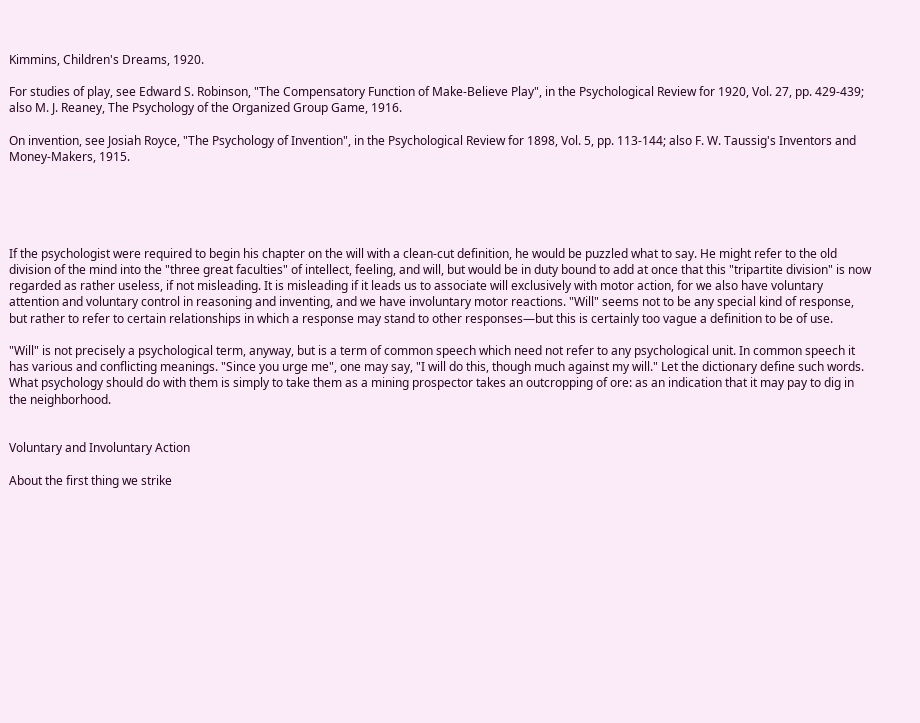Kimmins, Children's Dreams, 1920.

For studies of play, see Edward S. Robinson, "The Compensatory Function of Make-Believe Play", in the Psychological Review for 1920, Vol. 27, pp. 429-439; also M. J. Reaney, The Psychology of the Organized Group Game, 1916.

On invention, see Josiah Royce, "The Psychology of Invention", in the Psychological Review for 1898, Vol. 5, pp. 113-144; also F. W. Taussig's Inventors and Money-Makers, 1915.





If the psychologist were required to begin his chapter on the will with a clean-cut definition, he would be puzzled what to say. He might refer to the old division of the mind into the "three great faculties" of intellect, feeling, and will, but would be in duty bound to add at once that this "tripartite division" is now regarded as rather useless, if not misleading. It is misleading if it leads us to associate will exclusively with motor action, for we also have voluntary attention and voluntary control in reasoning and inventing, and we have involuntary motor reactions. "Will" seems not to be any special kind of response, but rather to refer to certain relationships in which a response may stand to other responses—but this is certainly too vague a definition to be of use.

"Will" is not precisely a psychological term, anyway, but is a term of common speech which need not refer to any psychological unit. In common speech it has various and conflicting meanings. "Since you urge me", one may say, "I will do this, though much against my will." Let the dictionary define such words. What psychology should do with them is simply to take them as a mining prospector takes an outcropping of ore: as an indication that it may pay to dig in the neighborhood.


Voluntary and Involuntary Action

About the first thing we strike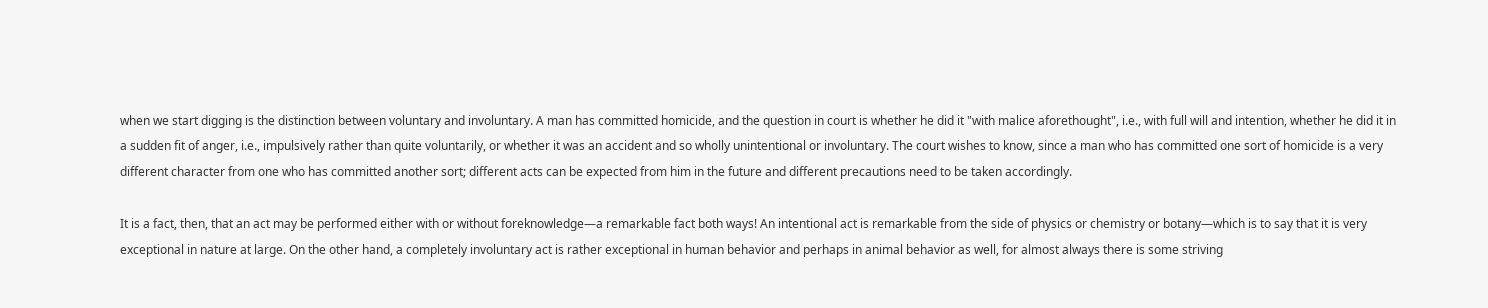when we start digging is the distinction between voluntary and involuntary. A man has committed homicide, and the question in court is whether he did it "with malice aforethought", i.e., with full will and intention, whether he did it in a sudden fit of anger, i.e., impulsively rather than quite voluntarily, or whether it was an accident and so wholly unintentional or involuntary. The court wishes to know, since a man who has committed one sort of homicide is a very different character from one who has committed another sort; different acts can be expected from him in the future and different precautions need to be taken accordingly.

It is a fact, then, that an act may be performed either with or without foreknowledge—a remarkable fact both ways! An intentional act is remarkable from the side of physics or chemistry or botany—which is to say that it is very exceptional in nature at large. On the other hand, a completely involuntary act is rather exceptional in human behavior and perhaps in animal behavior as well, for almost always there is some striving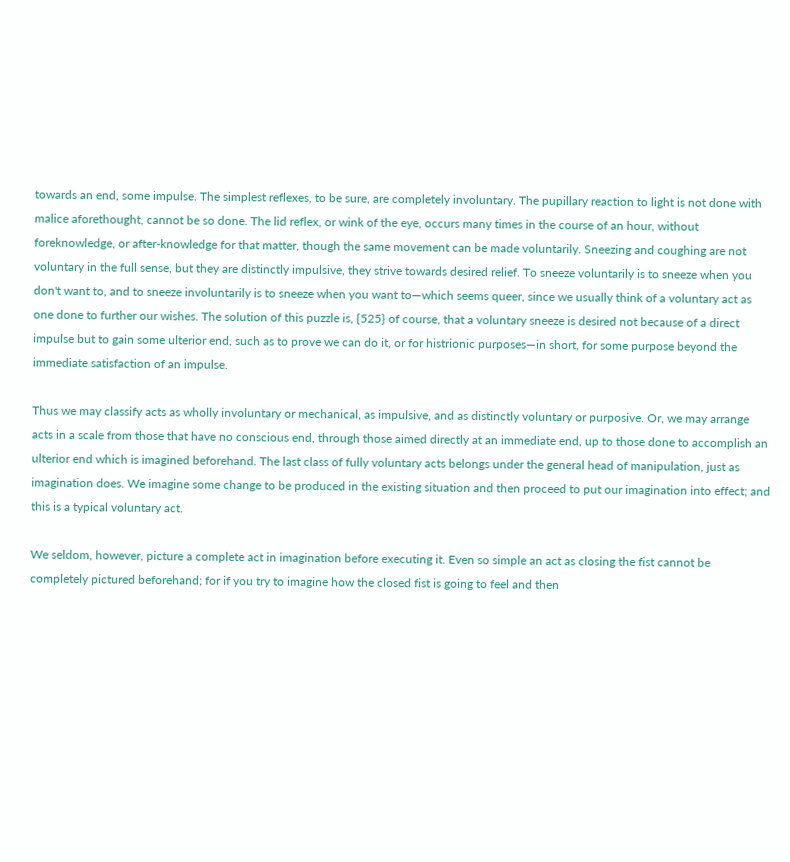towards an end, some impulse. The simplest reflexes, to be sure, are completely involuntary. The pupillary reaction to light is not done with malice aforethought, cannot be so done. The lid reflex, or wink of the eye, occurs many times in the course of an hour, without foreknowledge, or after-knowledge for that matter, though the same movement can be made voluntarily. Sneezing and coughing are not voluntary in the full sense, but they are distinctly impulsive, they strive towards desired relief. To sneeze voluntarily is to sneeze when you don't want to, and to sneeze involuntarily is to sneeze when you want to—which seems queer, since we usually think of a voluntary act as one done to further our wishes. The solution of this puzzle is, {525} of course, that a voluntary sneeze is desired not because of a direct impulse but to gain some ulterior end, such as to prove we can do it, or for histrionic purposes—in short, for some purpose beyond the immediate satisfaction of an impulse.

Thus we may classify acts as wholly involuntary or mechanical, as impulsive, and as distinctly voluntary or purposive. Or, we may arrange acts in a scale from those that have no conscious end, through those aimed directly at an immediate end, up to those done to accomplish an ulterior end which is imagined beforehand. The last class of fully voluntary acts belongs under the general head of manipulation, just as imagination does. We imagine some change to be produced in the existing situation and then proceed to put our imagination into effect; and this is a typical voluntary act.

We seldom, however, picture a complete act in imagination before executing it. Even so simple an act as closing the fist cannot be completely pictured beforehand; for if you try to imagine how the closed fist is going to feel and then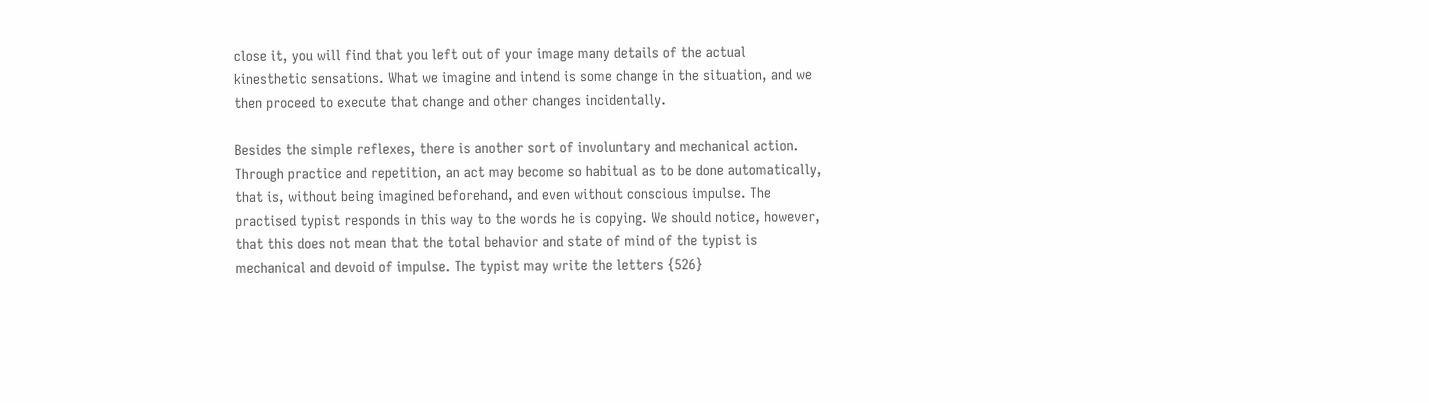close it, you will find that you left out of your image many details of the actual kinesthetic sensations. What we imagine and intend is some change in the situation, and we then proceed to execute that change and other changes incidentally.

Besides the simple reflexes, there is another sort of involuntary and mechanical action. Through practice and repetition, an act may become so habitual as to be done automatically, that is, without being imagined beforehand, and even without conscious impulse. The practised typist responds in this way to the words he is copying. We should notice, however, that this does not mean that the total behavior and state of mind of the typist is mechanical and devoid of impulse. The typist may write the letters {526}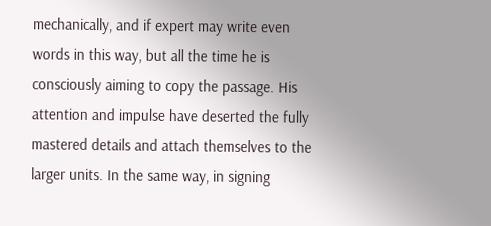mechanically, and if expert may write even words in this way, but all the time he is consciously aiming to copy the passage. His attention and impulse have deserted the fully mastered details and attach themselves to the larger units. In the same way, in signing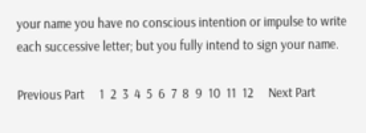your name you have no conscious intention or impulse to write each successive letter; but you fully intend to sign your name.

Previous Part     1  2  3  4  5  6  7  8  9  10  11  12     Next Part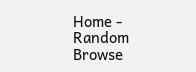Home - Random Browse